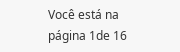Você está na página 1de 16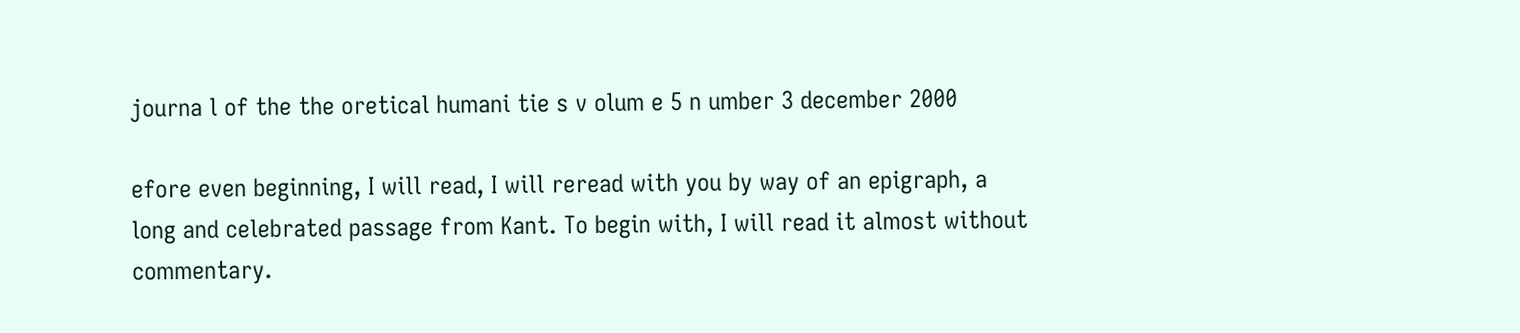journa l of the the oretical humani tie s v olum e 5 n umber 3 december 2000

efore even beginning, I will read, I will reread with you by way of an epigraph, a long and celebrated passage from Kant. To begin with, I will read it almost without commentary.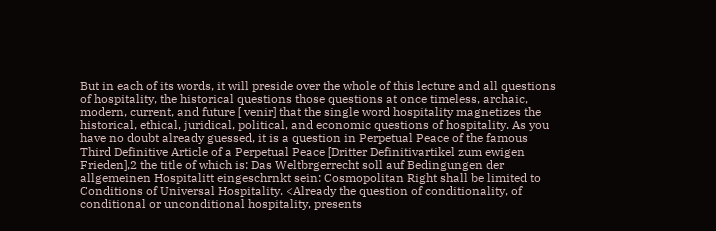But in each of its words, it will preside over the whole of this lecture and all questions of hospitality, the historical questions those questions at once timeless, archaic, modern, current, and future [ venir] that the single word hospitality magnetizes the historical, ethical, juridical, political, and economic questions of hospitality. As you have no doubt already guessed, it is a question in Perpetual Peace of the famous Third Definitive Article of a Perpetual Peace [Dritter Definitivartikel zum ewigen Frieden],2 the title of which is: Das Weltbrgerrecht soll auf Bedingungen der allgemeinen Hospitalitt eingeschrnkt sein: Cosmopolitan Right shall be limited to Conditions of Universal Hospitality. <Already the question of conditionality, of conditional or unconditional hospitality, presents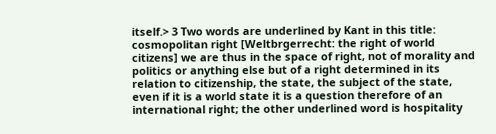itself.> 3 Two words are underlined by Kant in this title: cosmopolitan right [Weltbrgerrecht: the right of world citizens] we are thus in the space of right, not of morality and politics or anything else but of a right determined in its relation to citizenship, the state, the subject of the state, even if it is a world state it is a question therefore of an international right; the other underlined word is hospitality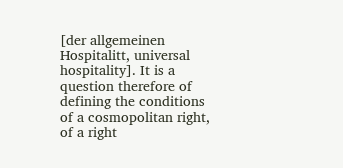[der allgemeinen Hospitalitt, universal hospitality]. It is a question therefore of defining the conditions of a cosmopolitan right, of a right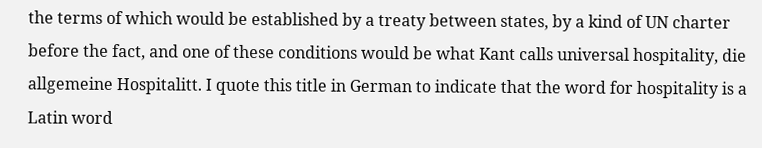the terms of which would be established by a treaty between states, by a kind of UN charter before the fact, and one of these conditions would be what Kant calls universal hospitality, die allgemeine Hospitalitt. I quote this title in German to indicate that the word for hospitality is a Latin word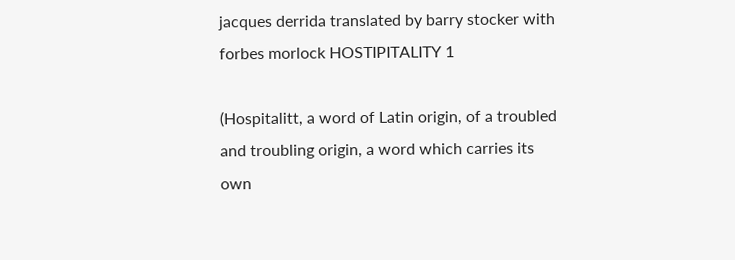jacques derrida translated by barry stocker with forbes morlock HOSTIPITALITY 1

(Hospitalitt, a word of Latin origin, of a troubled and troubling origin, a word which carries its own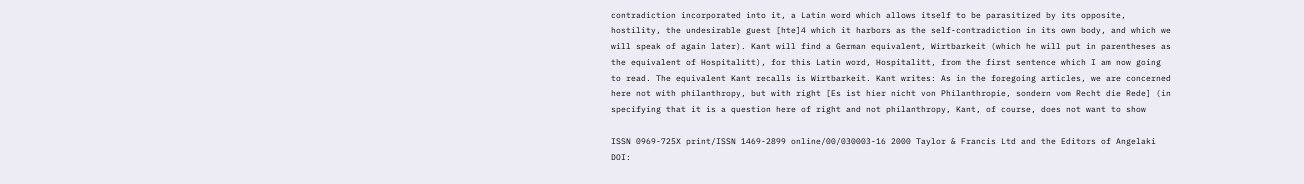contradiction incorporated into it, a Latin word which allows itself to be parasitized by its opposite, hostility, the undesirable guest [hte]4 which it harbors as the self-contradiction in its own body, and which we will speak of again later). Kant will find a German equivalent, Wirtbarkeit (which he will put in parentheses as the equivalent of Hospitalitt), for this Latin word, Hospitalitt, from the first sentence which I am now going to read. The equivalent Kant recalls is Wirtbarkeit. Kant writes: As in the foregoing articles, we are concerned here not with philanthropy, but with right [Es ist hier nicht von Philanthropie, sondern vom Recht die Rede] (in specifying that it is a question here of right and not philanthropy, Kant, of course, does not want to show

ISSN 0969-725X print/ISSN 1469-2899 online/00/030003-16 2000 Taylor & Francis Ltd and the Editors of Angelaki DOI: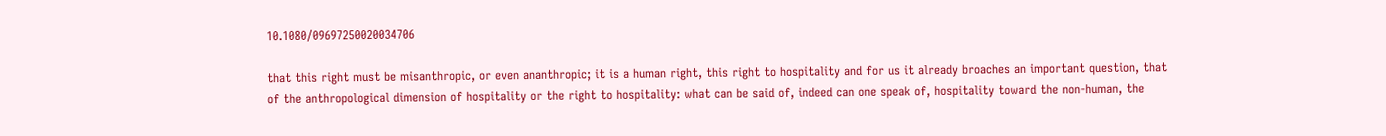10.1080/09697250020034706

that this right must be misanthropic, or even ananthropic; it is a human right, this right to hospitality and for us it already broaches an important question, that of the anthropological dimension of hospitality or the right to hospitality: what can be said of, indeed can one speak of, hospitality toward the non-human, the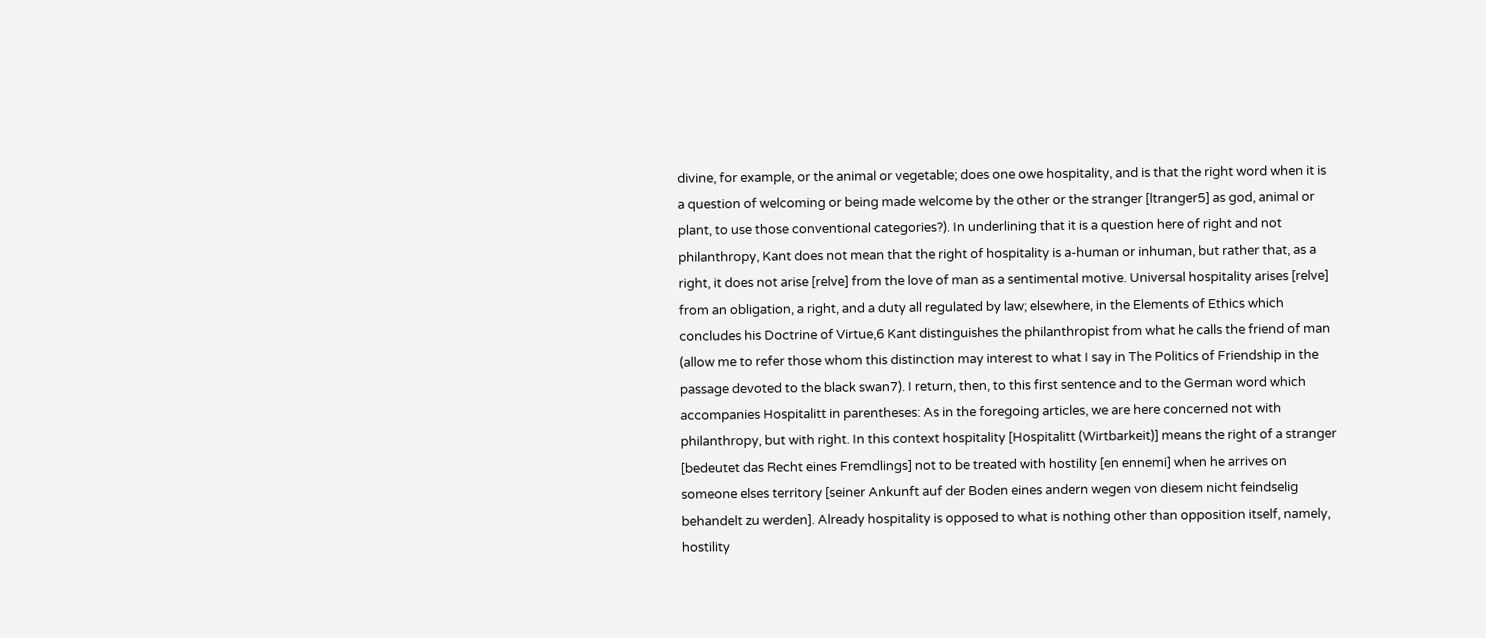divine, for example, or the animal or vegetable; does one owe hospitality, and is that the right word when it is a question of welcoming or being made welcome by the other or the stranger [ltranger5] as god, animal or plant, to use those conventional categories?). In underlining that it is a question here of right and not philanthropy, Kant does not mean that the right of hospitality is a-human or inhuman, but rather that, as a right, it does not arise [relve] from the love of man as a sentimental motive. Universal hospitality arises [relve] from an obligation, a right, and a duty all regulated by law; elsewhere, in the Elements of Ethics which concludes his Doctrine of Virtue,6 Kant distinguishes the philanthropist from what he calls the friend of man (allow me to refer those whom this distinction may interest to what I say in The Politics of Friendship in the passage devoted to the black swan7). I return, then, to this first sentence and to the German word which accompanies Hospitalitt in parentheses: As in the foregoing articles, we are here concerned not with philanthropy, but with right. In this context hospitality [Hospitalitt (Wirtbarkeit)] means the right of a stranger [bedeutet das Recht eines Fremdlings] not to be treated with hostility [en ennemi] when he arrives on someone elses territory [seiner Ankunft auf der Boden eines andern wegen von diesem nicht feindselig behandelt zu werden]. Already hospitality is opposed to what is nothing other than opposition itself, namely, hostility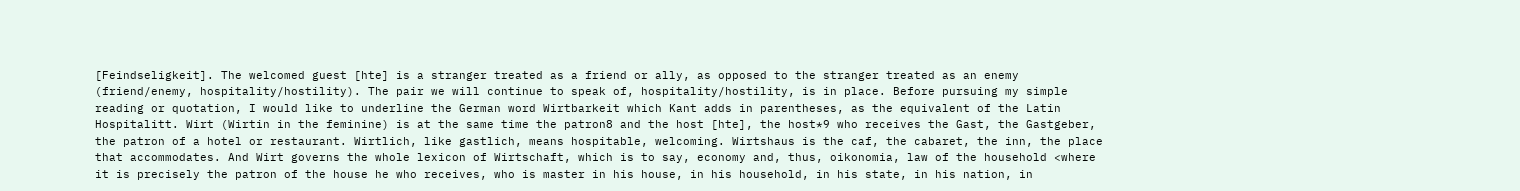[Feindseligkeit]. The welcomed guest [hte] is a stranger treated as a friend or ally, as opposed to the stranger treated as an enemy (friend/enemy, hospitality/hostility). The pair we will continue to speak of, hospitality/hostility, is in place. Before pursuing my simple reading or quotation, I would like to underline the German word Wirtbarkeit which Kant adds in parentheses, as the equivalent of the Latin Hospitalitt. Wirt (Wirtin in the feminine) is at the same time the patron8 and the host [hte], the host*9 who receives the Gast, the Gastgeber, the patron of a hotel or restaurant. Wirtlich, like gastlich, means hospitable, welcoming. Wirtshaus is the caf, the cabaret, the inn, the place that accommodates. And Wirt governs the whole lexicon of Wirtschaft, which is to say, economy and, thus, oikonomia, law of the household <where it is precisely the patron of the house he who receives, who is master in his house, in his household, in his state, in his nation, in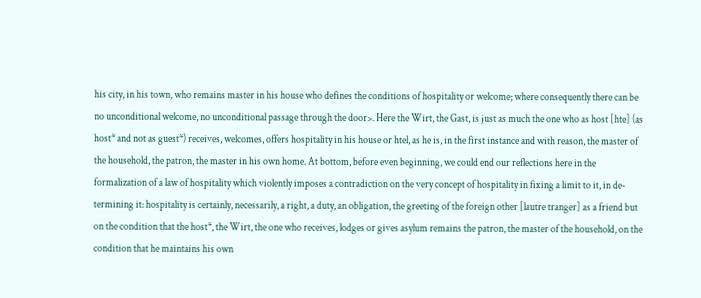his city, in his town, who remains master in his house who defines the conditions of hospitality or welcome; where consequently there can be no unconditional welcome, no unconditional passage through the door>. Here the Wirt, the Gast, is just as much the one who as host [hte] (as host* and not as guest*) receives, welcomes, offers hospitality in his house or htel, as he is, in the first instance and with reason, the master of the household, the patron, the master in his own home. At bottom, before even beginning, we could end our reflections here in the formalization of a law of hospitality which violently imposes a contradiction on the very concept of hospitality in fixing a limit to it, in de-termining it: hospitality is certainly, necessarily, a right, a duty, an obligation, the greeting of the foreign other [lautre tranger] as a friend but on the condition that the host*, the Wirt, the one who receives, lodges or gives asylum remains the patron, the master of the household, on the condition that he maintains his own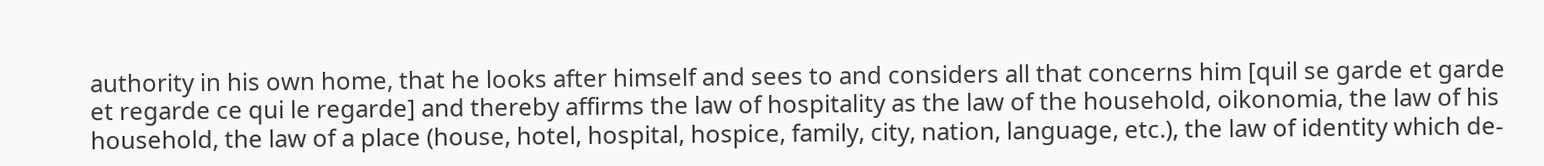authority in his own home, that he looks after himself and sees to and considers all that concerns him [quil se garde et garde et regarde ce qui le regarde] and thereby affirms the law of hospitality as the law of the household, oikonomia, the law of his household, the law of a place (house, hotel, hospital, hospice, family, city, nation, language, etc.), the law of identity which de-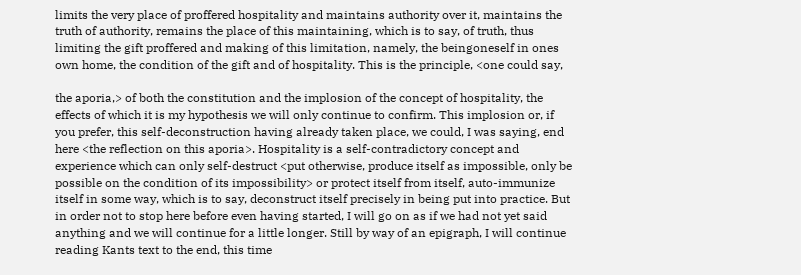limits the very place of proffered hospitality and maintains authority over it, maintains the truth of authority, remains the place of this maintaining, which is to say, of truth, thus limiting the gift proffered and making of this limitation, namely, the beingoneself in ones own home, the condition of the gift and of hospitality. This is the principle, <one could say,

the aporia,> of both the constitution and the implosion of the concept of hospitality, the effects of which it is my hypothesis we will only continue to confirm. This implosion or, if you prefer, this self-deconstruction having already taken place, we could, I was saying, end here <the reflection on this aporia>. Hospitality is a self-contradictory concept and experience which can only self-destruct <put otherwise, produce itself as impossible, only be possible on the condition of its impossibility> or protect itself from itself, auto-immunize itself in some way, which is to say, deconstruct itself precisely in being put into practice. But in order not to stop here before even having started, I will go on as if we had not yet said anything and we will continue for a little longer. Still by way of an epigraph, I will continue reading Kants text to the end, this time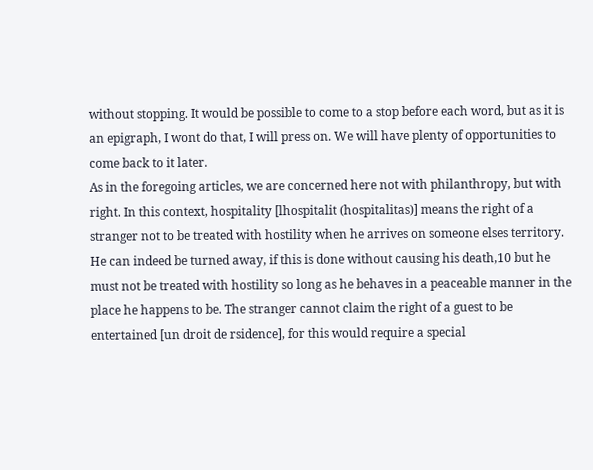without stopping. It would be possible to come to a stop before each word, but as it is an epigraph, I wont do that, I will press on. We will have plenty of opportunities to come back to it later.
As in the foregoing articles, we are concerned here not with philanthropy, but with right. In this context, hospitality [lhospitalit (hospitalitas)] means the right of a stranger not to be treated with hostility when he arrives on someone elses territory. He can indeed be turned away, if this is done without causing his death,10 but he must not be treated with hostility so long as he behaves in a peaceable manner in the place he happens to be. The stranger cannot claim the right of a guest to be entertained [un droit de rsidence], for this would require a special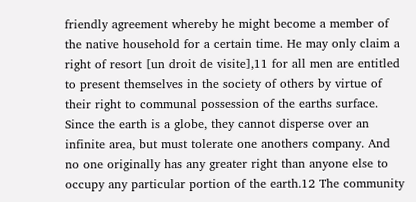friendly agreement whereby he might become a member of the native household for a certain time. He may only claim a right of resort [un droit de visite],11 for all men are entitled to present themselves in the society of others by virtue of their right to communal possession of the earths surface. Since the earth is a globe, they cannot disperse over an infinite area, but must tolerate one anothers company. And no one originally has any greater right than anyone else to occupy any particular portion of the earth.12 The community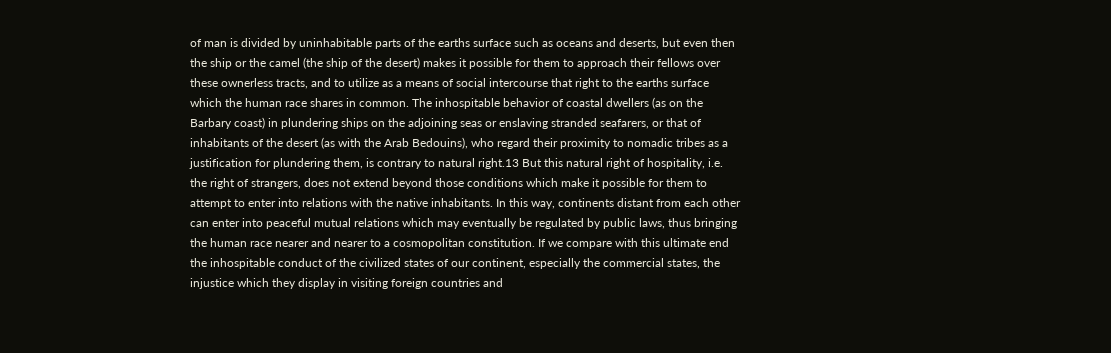of man is divided by uninhabitable parts of the earths surface such as oceans and deserts, but even then the ship or the camel (the ship of the desert) makes it possible for them to approach their fellows over these ownerless tracts, and to utilize as a means of social intercourse that right to the earths surface which the human race shares in common. The inhospitable behavior of coastal dwellers (as on the Barbary coast) in plundering ships on the adjoining seas or enslaving stranded seafarers, or that of inhabitants of the desert (as with the Arab Bedouins), who regard their proximity to nomadic tribes as a justification for plundering them, is contrary to natural right.13 But this natural right of hospitality, i.e. the right of strangers, does not extend beyond those conditions which make it possible for them to attempt to enter into relations with the native inhabitants. In this way, continents distant from each other can enter into peaceful mutual relations which may eventually be regulated by public laws, thus bringing the human race nearer and nearer to a cosmopolitan constitution. If we compare with this ultimate end the inhospitable conduct of the civilized states of our continent, especially the commercial states, the injustice which they display in visiting foreign countries and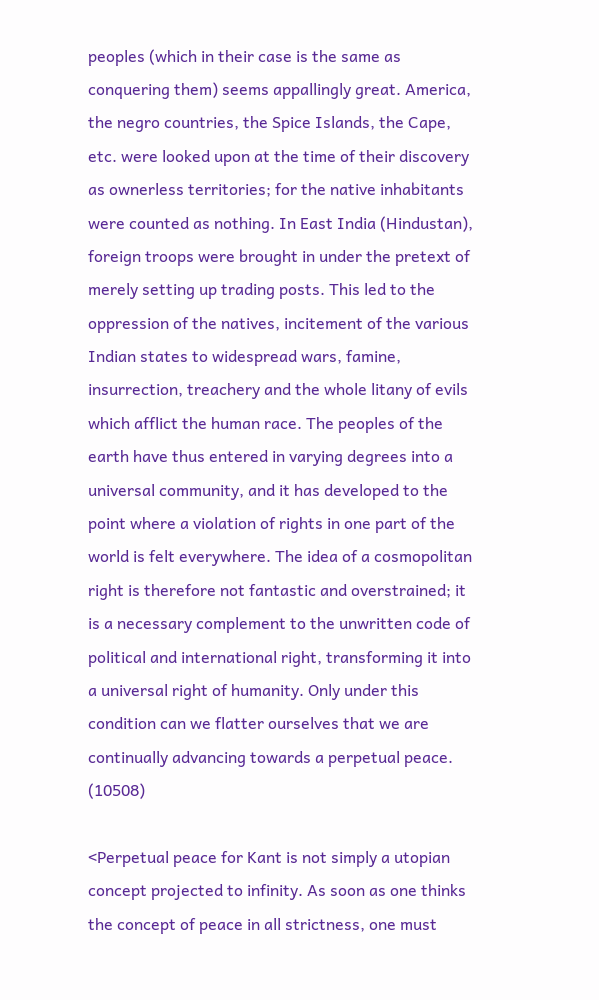peoples (which in their case is the same as conquering them) seems appallingly great. America, the negro countries, the Spice Islands, the Cape, etc. were looked upon at the time of their discovery as ownerless territories; for the native inhabitants were counted as nothing. In East India (Hindustan), foreign troops were brought in under the pretext of merely setting up trading posts. This led to the oppression of the natives, incitement of the various Indian states to widespread wars, famine, insurrection, treachery and the whole litany of evils which afflict the human race. The peoples of the earth have thus entered in varying degrees into a universal community, and it has developed to the point where a violation of rights in one part of the world is felt everywhere. The idea of a cosmopolitan right is therefore not fantastic and overstrained; it is a necessary complement to the unwritten code of political and international right, transforming it into a universal right of humanity. Only under this condition can we flatter ourselves that we are continually advancing towards a perpetual peace. (10508)

<Perpetual peace for Kant is not simply a utopian concept projected to infinity. As soon as one thinks the concept of peace in all strictness, one must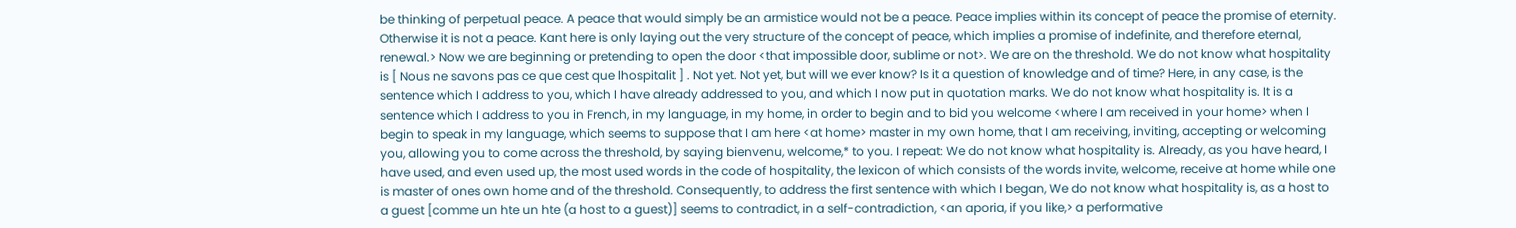be thinking of perpetual peace. A peace that would simply be an armistice would not be a peace. Peace implies within its concept of peace the promise of eternity. Otherwise it is not a peace. Kant here is only laying out the very structure of the concept of peace, which implies a promise of indefinite, and therefore eternal, renewal.> Now we are beginning or pretending to open the door <that impossible door, sublime or not>. We are on the threshold. We do not know what hospitality is [ Nous ne savons pas ce que cest que lhospitalit ] . Not yet. Not yet, but will we ever know? Is it a question of knowledge and of time? Here, in any case, is the sentence which I address to you, which I have already addressed to you, and which I now put in quotation marks. We do not know what hospitality is. It is a sentence which I address to you in French, in my language, in my home, in order to begin and to bid you welcome <where I am received in your home> when I begin to speak in my language, which seems to suppose that I am here <at home> master in my own home, that I am receiving, inviting, accepting or welcoming you, allowing you to come across the threshold, by saying bienvenu, welcome,* to you. I repeat: We do not know what hospitality is. Already, as you have heard, I have used, and even used up, the most used words in the code of hospitality, the lexicon of which consists of the words invite, welcome, receive at home while one is master of ones own home and of the threshold. Consequently, to address the first sentence with which I began, We do not know what hospitality is, as a host to a guest [comme un hte un hte (a host to a guest)] seems to contradict, in a self-contradiction, <an aporia, if you like,> a performative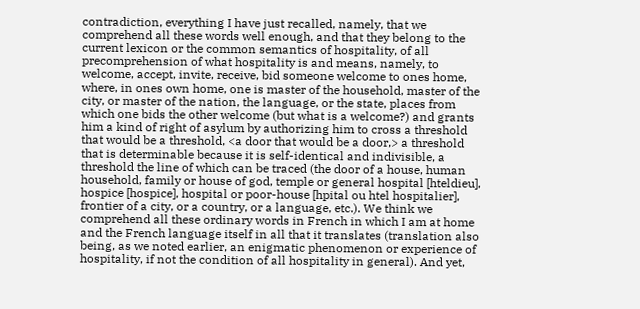contradiction, everything I have just recalled, namely, that we comprehend all these words well enough, and that they belong to the current lexicon or the common semantics of hospitality, of all precomprehension of what hospitality is and means, namely, to welcome, accept, invite, receive, bid someone welcome to ones home, where, in ones own home, one is master of the household, master of the city, or master of the nation, the language, or the state, places from which one bids the other welcome (but what is a welcome?) and grants him a kind of right of asylum by authorizing him to cross a threshold that would be a threshold, <a door that would be a door,> a threshold that is determinable because it is self-identical and indivisible, a threshold the line of which can be traced (the door of a house, human household, family or house of god, temple or general hospital [hteldieu], hospice [hospice], hospital or poor-house [hpital ou htel hospitalier], frontier of a city, or a country, or a language, etc.). We think we comprehend all these ordinary words in French in which I am at home and the French language itself in all that it translates (translation also being, as we noted earlier, an enigmatic phenomenon or experience of hospitality, if not the condition of all hospitality in general). And yet,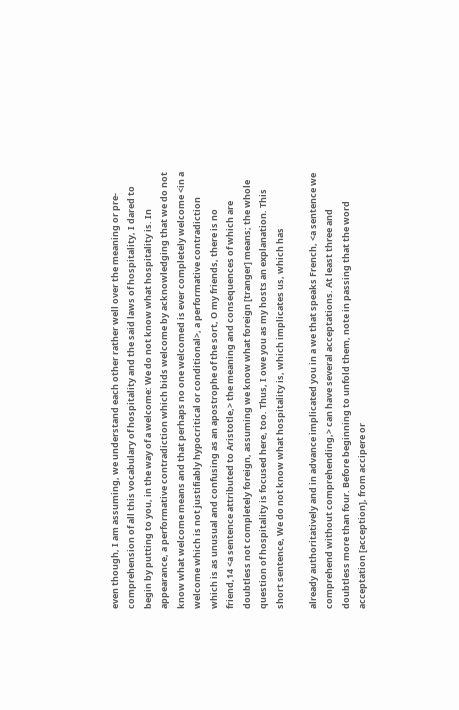even though, I am assuming, we understand each other rather well over the meaning or pre-comprehension of all this vocabulary of hospitality and the said laws of hospitality, I dared to begin by putting to you, in the way of a welcome: We do not know what hospitality is. In appearance, a performative contradiction which bids welcome by acknowledging that we do not know what welcome means and that perhaps no one welcomed is ever completely welcome <in a welcome which is not justifiably hypocritical or conditional>, a performative contradiction which is as unusual and confusing as an apostrophe of the sort, O my friends, there is no friend,14 <a sentence attributed to Aristotle,> the meaning and consequences of which are doubtless not completely foreign, assuming we know what foreign [tranger] means; the whole question of hospitality is focused here, too. Thus, I owe you as my hosts an explanation. This short sentence, We do not know what hospitality is, which implicates us, which has

already authoritatively and in advance implicated you in a we that speaks French, <a sentence we comprehend without comprehending,> can have several acceptations. At least three and doubtless more than four. Before beginning to unfold them, note in passing that the word acceptation [acception], from accipere or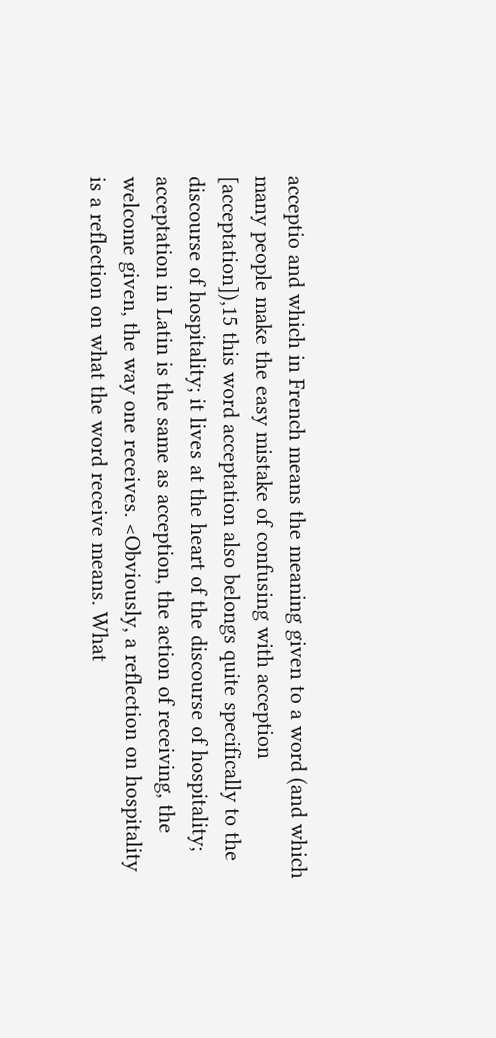acceptio and which in French means the meaning given to a word (and which many people make the easy mistake of confusing with acception [acceptation]),15 this word acceptation also belongs quite specifically to the discourse of hospitality; it lives at the heart of the discourse of hospitality; acceptation in Latin is the same as acception, the action of receiving, the welcome given, the way one receives. <Obviously, a reflection on hospitality is a reflection on what the word receive means. What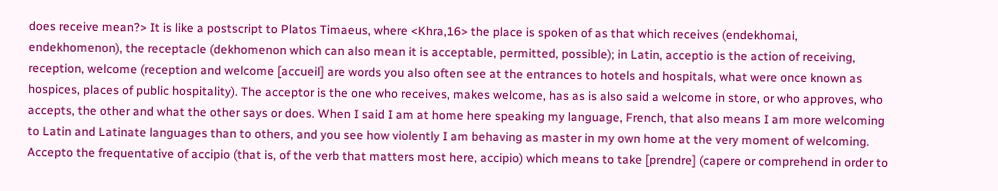does receive mean?> It is like a postscript to Platos Timaeus, where <Khra,16> the place is spoken of as that which receives (endekhomai, endekhomenon), the receptacle (dekhomenon which can also mean it is acceptable, permitted, possible); in Latin, acceptio is the action of receiving, reception, welcome (reception and welcome [accueil] are words you also often see at the entrances to hotels and hospitals, what were once known as hospices, places of public hospitality). The acceptor is the one who receives, makes welcome, has as is also said a welcome in store, or who approves, who accepts, the other and what the other says or does. When I said I am at home here speaking my language, French, that also means I am more welcoming to Latin and Latinate languages than to others, and you see how violently I am behaving as master in my own home at the very moment of welcoming. Accepto the frequentative of accipio (that is, of the verb that matters most here, accipio) which means to take [prendre] (capere or comprehend in order to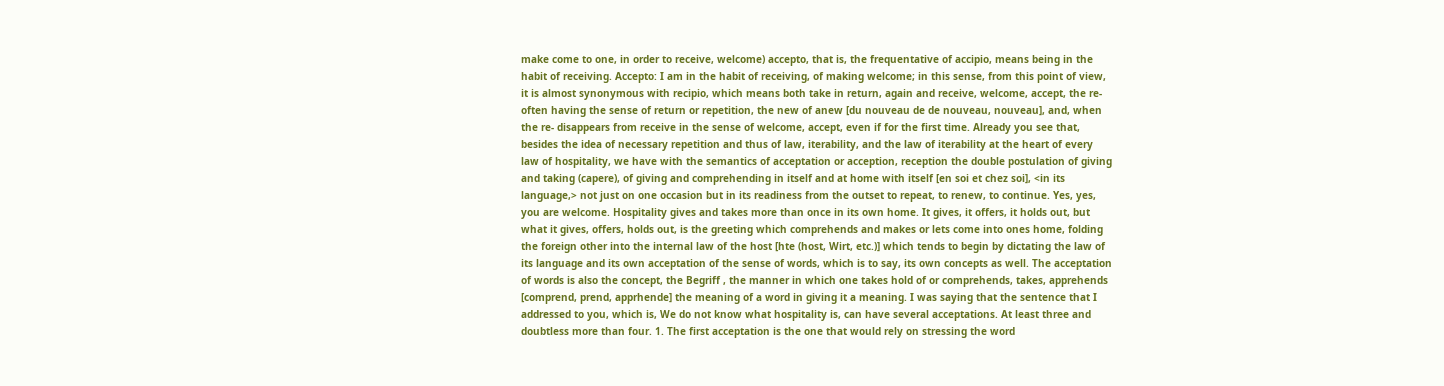make come to one, in order to receive, welcome) accepto, that is, the frequentative of accipio, means being in the habit of receiving. Accepto: I am in the habit of receiving, of making welcome; in this sense, from this point of view, it is almost synonymous with recipio, which means both take in return, again and receive, welcome, accept, the re- often having the sense of return or repetition, the new of anew [du nouveau de de nouveau, nouveau], and, when the re- disappears from receive in the sense of welcome, accept, even if for the first time. Already you see that, besides the idea of necessary repetition and thus of law, iterability, and the law of iterability at the heart of every law of hospitality, we have with the semantics of acceptation or acception, reception the double postulation of giving and taking (capere), of giving and comprehending in itself and at home with itself [en soi et chez soi], <in its language,> not just on one occasion but in its readiness from the outset to repeat, to renew, to continue. Yes, yes, you are welcome. Hospitality gives and takes more than once in its own home. It gives, it offers, it holds out, but what it gives, offers, holds out, is the greeting which comprehends and makes or lets come into ones home, folding the foreign other into the internal law of the host [hte (host, Wirt, etc.)] which tends to begin by dictating the law of its language and its own acceptation of the sense of words, which is to say, its own concepts as well. The acceptation of words is also the concept, the Begriff , the manner in which one takes hold of or comprehends, takes, apprehends [comprend, prend, apprhende] the meaning of a word in giving it a meaning. I was saying that the sentence that I addressed to you, which is, We do not know what hospitality is, can have several acceptations. At least three and doubtless more than four. 1. The first acceptation is the one that would rely on stressing the word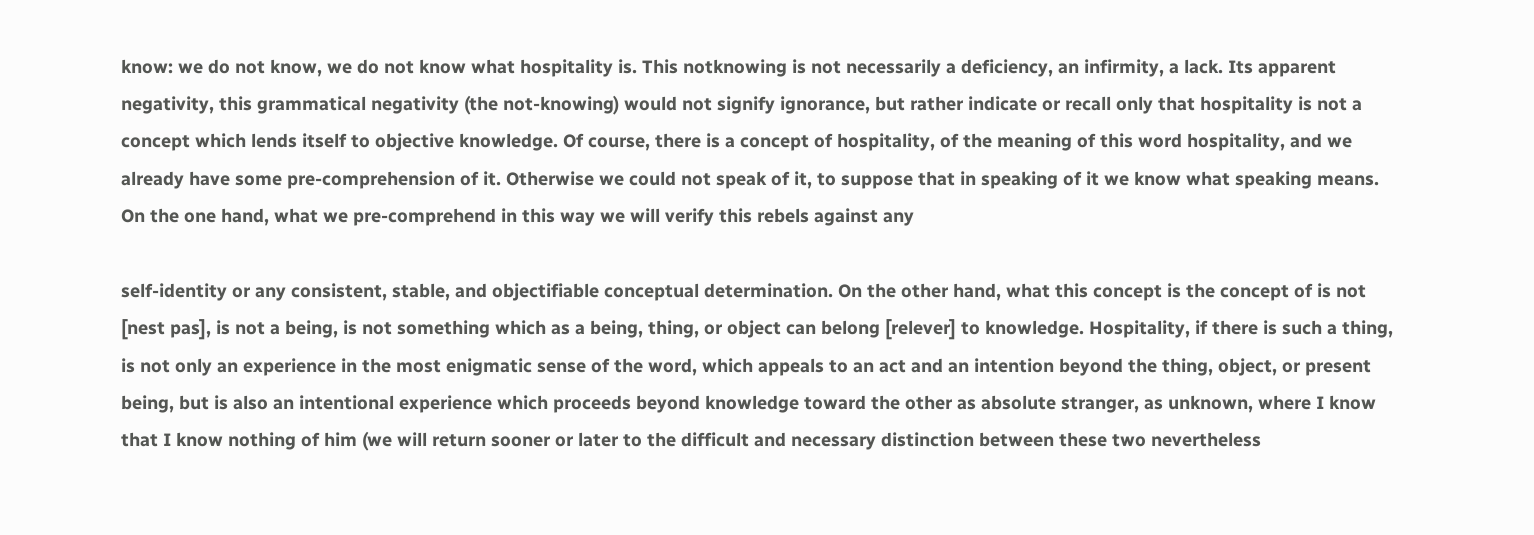know: we do not know, we do not know what hospitality is. This notknowing is not necessarily a deficiency, an infirmity, a lack. Its apparent negativity, this grammatical negativity (the not-knowing) would not signify ignorance, but rather indicate or recall only that hospitality is not a concept which lends itself to objective knowledge. Of course, there is a concept of hospitality, of the meaning of this word hospitality, and we already have some pre-comprehension of it. Otherwise we could not speak of it, to suppose that in speaking of it we know what speaking means. On the one hand, what we pre-comprehend in this way we will verify this rebels against any

self-identity or any consistent, stable, and objectifiable conceptual determination. On the other hand, what this concept is the concept of is not [nest pas], is not a being, is not something which as a being, thing, or object can belong [relever] to knowledge. Hospitality, if there is such a thing, is not only an experience in the most enigmatic sense of the word, which appeals to an act and an intention beyond the thing, object, or present being, but is also an intentional experience which proceeds beyond knowledge toward the other as absolute stranger, as unknown, where I know that I know nothing of him (we will return sooner or later to the difficult and necessary distinction between these two nevertheless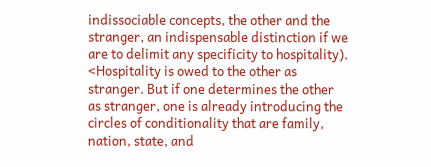indissociable concepts, the other and the stranger, an indispensable distinction if we are to delimit any specificity to hospitality). <Hospitality is owed to the other as stranger. But if one determines the other as stranger, one is already introducing the circles of conditionality that are family, nation, state, and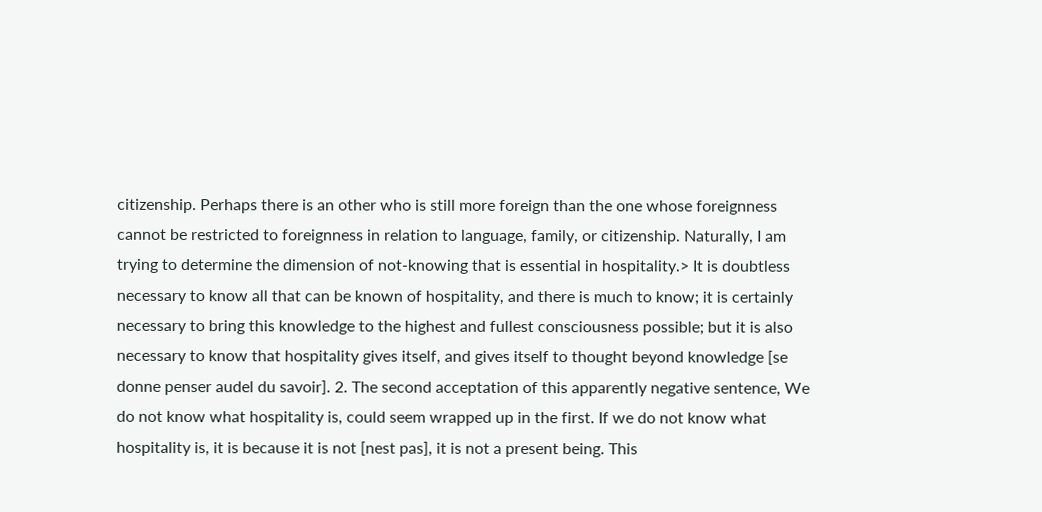citizenship. Perhaps there is an other who is still more foreign than the one whose foreignness cannot be restricted to foreignness in relation to language, family, or citizenship. Naturally, I am trying to determine the dimension of not-knowing that is essential in hospitality.> It is doubtless necessary to know all that can be known of hospitality, and there is much to know; it is certainly necessary to bring this knowledge to the highest and fullest consciousness possible; but it is also necessary to know that hospitality gives itself, and gives itself to thought beyond knowledge [se donne penser audel du savoir]. 2. The second acceptation of this apparently negative sentence, We do not know what hospitality is, could seem wrapped up in the first. If we do not know what hospitality is, it is because it is not [nest pas], it is not a present being. This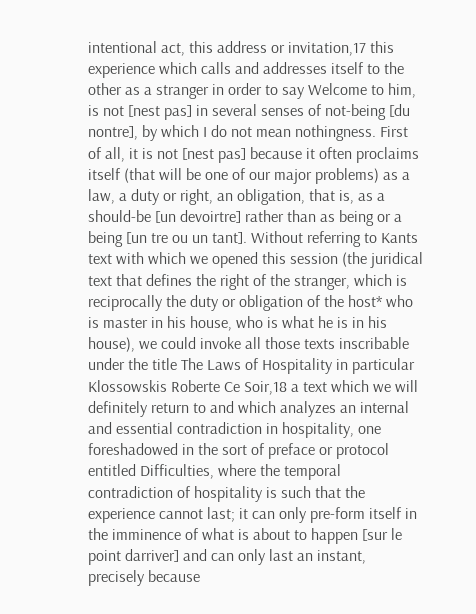intentional act, this address or invitation,17 this experience which calls and addresses itself to the other as a stranger in order to say Welcome to him, is not [nest pas] in several senses of not-being [du nontre], by which I do not mean nothingness. First of all, it is not [nest pas] because it often proclaims itself (that will be one of our major problems) as a law, a duty or right, an obligation, that is, as a should-be [un devoirtre] rather than as being or a being [un tre ou un tant]. Without referring to Kants text with which we opened this session (the juridical text that defines the right of the stranger, which is reciprocally the duty or obligation of the host* who is master in his house, who is what he is in his house), we could invoke all those texts inscribable under the title The Laws of Hospitality in particular Klossowskis Roberte Ce Soir,18 a text which we will definitely return to and which analyzes an internal and essential contradiction in hospitality, one foreshadowed in the sort of preface or protocol entitled Difficulties, where the temporal contradiction of hospitality is such that the experience cannot last; it can only pre-form itself in the imminence of what is about to happen [sur le point darriver] and can only last an instant, precisely because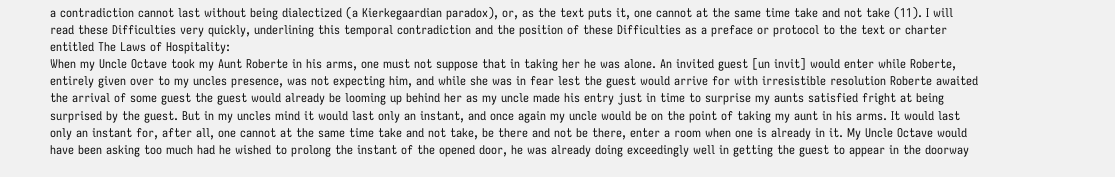a contradiction cannot last without being dialectized (a Kierkegaardian paradox), or, as the text puts it, one cannot at the same time take and not take (11). I will read these Difficulties very quickly, underlining this temporal contradiction and the position of these Difficulties as a preface or protocol to the text or charter entitled The Laws of Hospitality:
When my Uncle Octave took my Aunt Roberte in his arms, one must not suppose that in taking her he was alone. An invited guest [un invit] would enter while Roberte, entirely given over to my uncles presence, was not expecting him, and while she was in fear lest the guest would arrive for with irresistible resolution Roberte awaited the arrival of some guest the guest would already be looming up behind her as my uncle made his entry just in time to surprise my aunts satisfied fright at being surprised by the guest. But in my uncles mind it would last only an instant, and once again my uncle would be on the point of taking my aunt in his arms. It would last only an instant for, after all, one cannot at the same time take and not take, be there and not be there, enter a room when one is already in it. My Uncle Octave would have been asking too much had he wished to prolong the instant of the opened door, he was already doing exceedingly well in getting the guest to appear in the doorway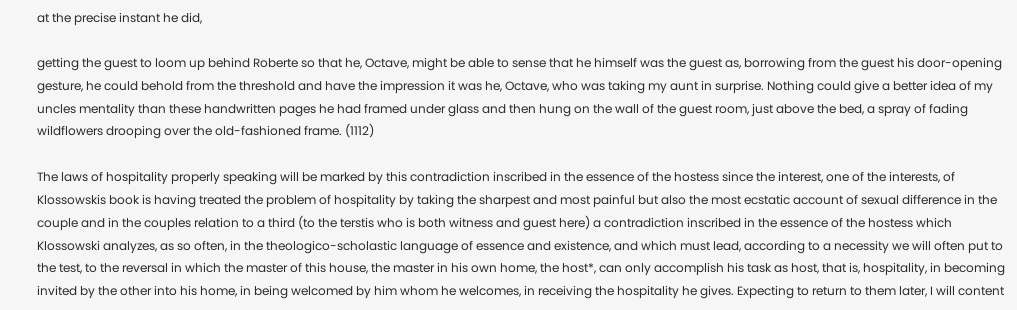at the precise instant he did,

getting the guest to loom up behind Roberte so that he, Octave, might be able to sense that he himself was the guest as, borrowing from the guest his door-opening gesture, he could behold from the threshold and have the impression it was he, Octave, who was taking my aunt in surprise. Nothing could give a better idea of my uncles mentality than these handwritten pages he had framed under glass and then hung on the wall of the guest room, just above the bed, a spray of fading wildflowers drooping over the old-fashioned frame. (1112)

The laws of hospitality properly speaking will be marked by this contradiction inscribed in the essence of the hostess since the interest, one of the interests, of Klossowskis book is having treated the problem of hospitality by taking the sharpest and most painful but also the most ecstatic account of sexual difference in the couple and in the couples relation to a third (to the terstis who is both witness and guest here) a contradiction inscribed in the essence of the hostess which Klossowski analyzes, as so often, in the theologico-scholastic language of essence and existence, and which must lead, according to a necessity we will often put to the test, to the reversal in which the master of this house, the master in his own home, the host*, can only accomplish his task as host, that is, hospitality, in becoming invited by the other into his home, in being welcomed by him whom he welcomes, in receiving the hospitality he gives. Expecting to return to them later, I will content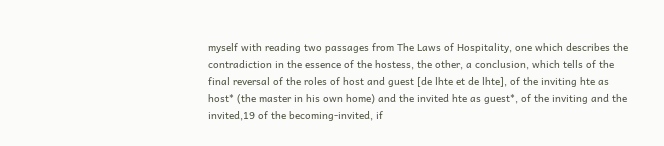myself with reading two passages from The Laws of Hospitality, one which describes the contradiction in the essence of the hostess, the other, a conclusion, which tells of the final reversal of the roles of host and guest [de lhte et de lhte], of the inviting hte as host* (the master in his own home) and the invited hte as guest*, of the inviting and the invited,19 of the becoming-invited, if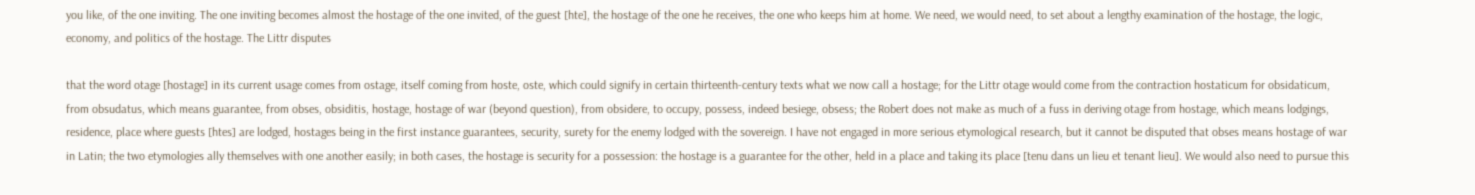you like, of the one inviting. The one inviting becomes almost the hostage of the one invited, of the guest [hte], the hostage of the one he receives, the one who keeps him at home. We need, we would need, to set about a lengthy examination of the hostage, the logic, economy, and politics of the hostage. The Littr disputes

that the word otage [hostage] in its current usage comes from ostage, itself coming from hoste, oste, which could signify in certain thirteenth-century texts what we now call a hostage; for the Littr otage would come from the contraction hostaticum for obsidaticum, from obsudatus, which means guarantee, from obses, obsiditis, hostage, hostage of war (beyond question), from obsidere, to occupy, possess, indeed besiege, obsess; the Robert does not make as much of a fuss in deriving otage from hostage, which means lodgings, residence, place where guests [htes] are lodged, hostages being in the first instance guarantees, security, surety for the enemy lodged with the sovereign. I have not engaged in more serious etymological research, but it cannot be disputed that obses means hostage of war in Latin; the two etymologies ally themselves with one another easily; in both cases, the hostage is security for a possession: the hostage is a guarantee for the other, held in a place and taking its place [tenu dans un lieu et tenant lieu]. We would also need to pursue this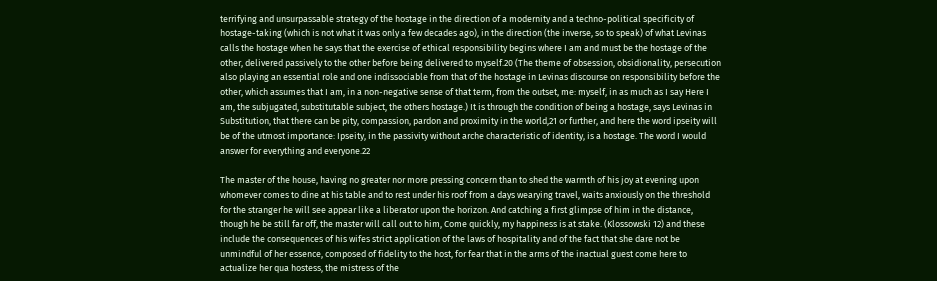terrifying and unsurpassable strategy of the hostage in the direction of a modernity and a techno-political specificity of hostage-taking (which is not what it was only a few decades ago), in the direction (the inverse, so to speak) of what Levinas calls the hostage when he says that the exercise of ethical responsibility begins where I am and must be the hostage of the other, delivered passively to the other before being delivered to myself.20 (The theme of obsession, obsidionality, persecution also playing an essential role and one indissociable from that of the hostage in Levinas discourse on responsibility before the other, which assumes that I am, in a non-negative sense of that term, from the outset, me: myself, in as much as I say Here I am, the subjugated, substitutable subject, the others hostage.) It is through the condition of being a hostage, says Levinas in Substitution, that there can be pity, compassion, pardon and proximity in the world,21 or further, and here the word ipseity will be of the utmost importance: Ipseity, in the passivity without arche characteristic of identity, is a hostage. The word I would answer for everything and everyone.22

The master of the house, having no greater nor more pressing concern than to shed the warmth of his joy at evening upon whomever comes to dine at his table and to rest under his roof from a days wearying travel, waits anxiously on the threshold for the stranger he will see appear like a liberator upon the horizon. And catching a first glimpse of him in the distance, though he be still far off, the master will call out to him, Come quickly, my happiness is at stake. (Klossowski 12) and these include the consequences of his wifes strict application of the laws of hospitality and of the fact that she dare not be unmindful of her essence, composed of fidelity to the host, for fear that in the arms of the inactual guest come here to actualize her qua hostess, the mistress of the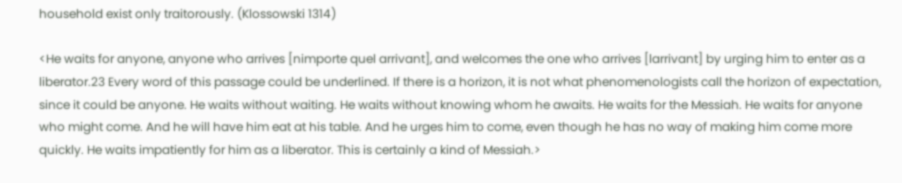household exist only traitorously. (Klossowski 1314)

<He waits for anyone, anyone who arrives [nimporte quel arrivant], and welcomes the one who arrives [larrivant] by urging him to enter as a liberator.23 Every word of this passage could be underlined. If there is a horizon, it is not what phenomenologists call the horizon of expectation, since it could be anyone. He waits without waiting. He waits without knowing whom he awaits. He waits for the Messiah. He waits for anyone who might come. And he will have him eat at his table. And he urges him to come, even though he has no way of making him come more quickly. He waits impatiently for him as a liberator. This is certainly a kind of Messiah.>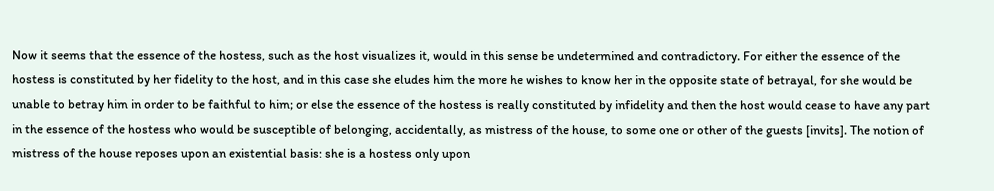Now it seems that the essence of the hostess, such as the host visualizes it, would in this sense be undetermined and contradictory. For either the essence of the hostess is constituted by her fidelity to the host, and in this case she eludes him the more he wishes to know her in the opposite state of betrayal, for she would be unable to betray him in order to be faithful to him; or else the essence of the hostess is really constituted by infidelity and then the host would cease to have any part in the essence of the hostess who would be susceptible of belonging, accidentally, as mistress of the house, to some one or other of the guests [invits]. The notion of mistress of the house reposes upon an existential basis: she is a hostess only upon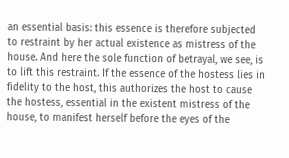an essential basis: this essence is therefore subjected to restraint by her actual existence as mistress of the house. And here the sole function of betrayal, we see, is to lift this restraint. If the essence of the hostess lies in fidelity to the host, this authorizes the host to cause the hostess, essential in the existent mistress of the house, to manifest herself before the eyes of the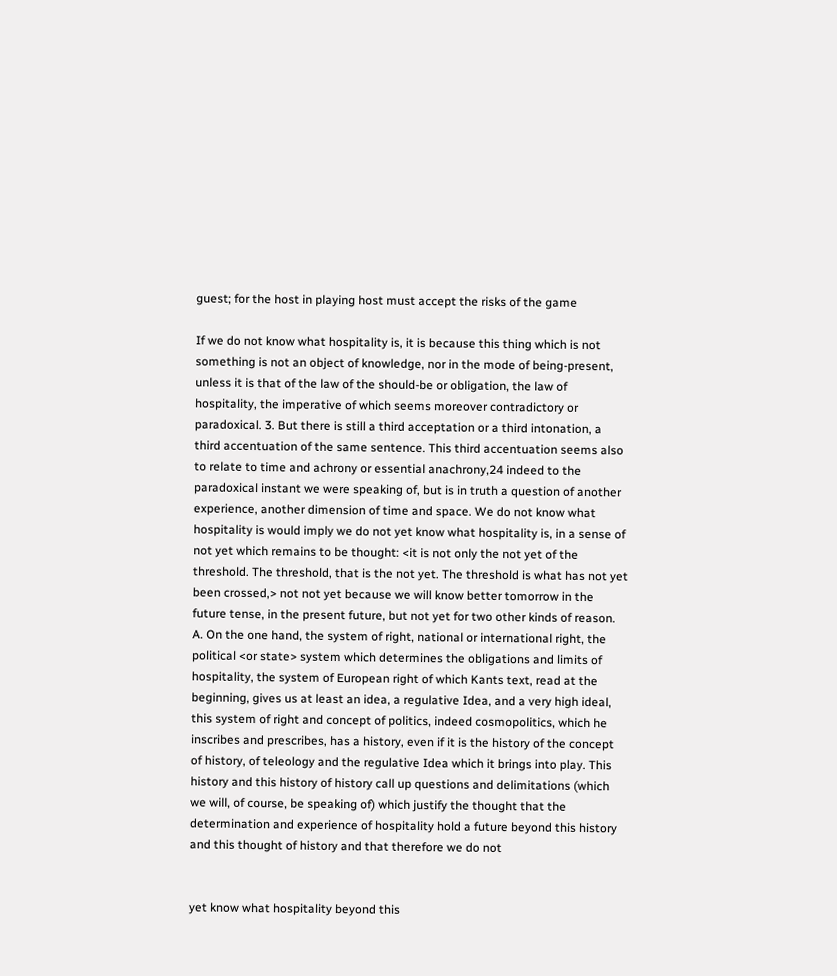guest; for the host in playing host must accept the risks of the game

If we do not know what hospitality is, it is because this thing which is not something is not an object of knowledge, nor in the mode of being-present, unless it is that of the law of the should-be or obligation, the law of hospitality, the imperative of which seems moreover contradictory or paradoxical. 3. But there is still a third acceptation or a third intonation, a third accentuation of the same sentence. This third accentuation seems also to relate to time and achrony or essential anachrony,24 indeed to the paradoxical instant we were speaking of, but is in truth a question of another experience, another dimension of time and space. We do not know what hospitality is would imply we do not yet know what hospitality is, in a sense of not yet which remains to be thought: <it is not only the not yet of the threshold. The threshold, that is the not yet. The threshold is what has not yet been crossed,> not not yet because we will know better tomorrow in the future tense, in the present future, but not yet for two other kinds of reason. A. On the one hand, the system of right, national or international right, the political <or state> system which determines the obligations and limits of hospitality, the system of European right of which Kants text, read at the beginning, gives us at least an idea, a regulative Idea, and a very high ideal, this system of right and concept of politics, indeed cosmopolitics, which he inscribes and prescribes, has a history, even if it is the history of the concept of history, of teleology and the regulative Idea which it brings into play. This history and this history of history call up questions and delimitations (which we will, of course, be speaking of) which justify the thought that the determination and experience of hospitality hold a future beyond this history and this thought of history and that therefore we do not


yet know what hospitality beyond this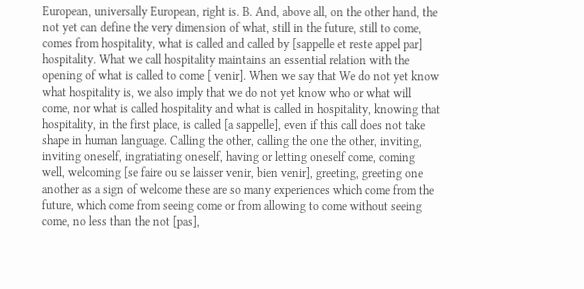European, universally European, right is. B. And, above all, on the other hand, the not yet can define the very dimension of what, still in the future, still to come, comes from hospitality, what is called and called by [sappelle et reste appel par] hospitality. What we call hospitality maintains an essential relation with the opening of what is called to come [ venir]. When we say that We do not yet know what hospitality is, we also imply that we do not yet know who or what will come, nor what is called hospitality and what is called in hospitality, knowing that hospitality, in the first place, is called [a sappelle], even if this call does not take shape in human language. Calling the other, calling the one the other, inviting, inviting oneself, ingratiating oneself, having or letting oneself come, coming well, welcoming [se faire ou se laisser venir, bien venir], greeting, greeting one another as a sign of welcome these are so many experiences which come from the future, which come from seeing come or from allowing to come without seeing come, no less than the not [pas],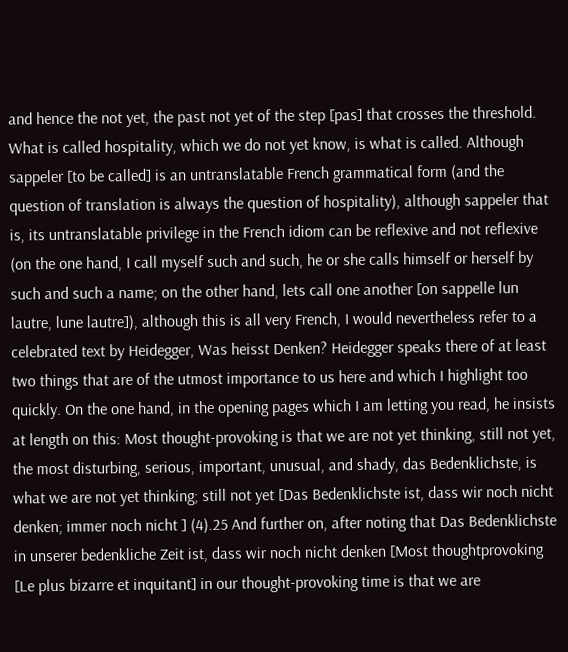and hence the not yet, the past not yet of the step [pas] that crosses the threshold. What is called hospitality, which we do not yet know, is what is called. Although sappeler [to be called] is an untranslatable French grammatical form (and the question of translation is always the question of hospitality), although sappeler that is, its untranslatable privilege in the French idiom can be reflexive and not reflexive (on the one hand, I call myself such and such, he or she calls himself or herself by such and such a name; on the other hand, lets call one another [on sappelle lun lautre, lune lautre]), although this is all very French, I would nevertheless refer to a celebrated text by Heidegger, Was heisst Denken? Heidegger speaks there of at least two things that are of the utmost importance to us here and which I highlight too quickly. On the one hand, in the opening pages which I am letting you read, he insists at length on this: Most thought-provoking is that we are not yet thinking, still not yet, the most disturbing, serious, important, unusual, and shady, das Bedenklichste, is what we are not yet thinking; still not yet [Das Bedenklichste ist, dass wir noch nicht denken; immer noch nicht ] (4).25 And further on, after noting that Das Bedenklichste in unserer bedenkliche Zeit ist, dass wir noch nicht denken [Most thoughtprovoking [Le plus bizarre et inquitant] in our thought-provoking time is that we are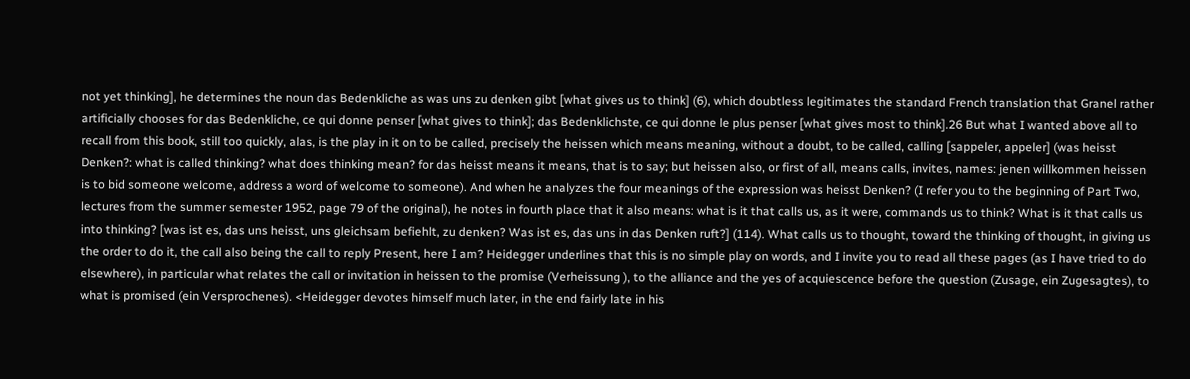not yet thinking], he determines the noun das Bedenkliche as was uns zu denken gibt [what gives us to think] (6), which doubtless legitimates the standard French translation that Granel rather artificially chooses for das Bedenkliche, ce qui donne penser [what gives to think]; das Bedenklichste, ce qui donne le plus penser [what gives most to think].26 But what I wanted above all to recall from this book, still too quickly, alas, is the play in it on to be called, precisely the heissen which means meaning, without a doubt, to be called, calling [sappeler, appeler] (was heisst Denken?: what is called thinking? what does thinking mean? for das heisst means it means, that is to say; but heissen also, or first of all, means calls, invites, names: jenen willkommen heissen is to bid someone welcome, address a word of welcome to someone). And when he analyzes the four meanings of the expression was heisst Denken? (I refer you to the beginning of Part Two, lectures from the summer semester 1952, page 79 of the original), he notes in fourth place that it also means: what is it that calls us, as it were, commands us to think? What is it that calls us into thinking? [was ist es, das uns heisst, uns gleichsam befiehlt, zu denken? Was ist es, das uns in das Denken ruft?] (114). What calls us to thought, toward the thinking of thought, in giving us the order to do it, the call also being the call to reply Present, here I am? Heidegger underlines that this is no simple play on words, and I invite you to read all these pages (as I have tried to do elsewhere), in particular what relates the call or invitation in heissen to the promise (Verheissung ), to the alliance and the yes of acquiescence before the question (Zusage, ein Zugesagtes), to what is promised (ein Versprochenes). <Heidegger devotes himself much later, in the end fairly late in his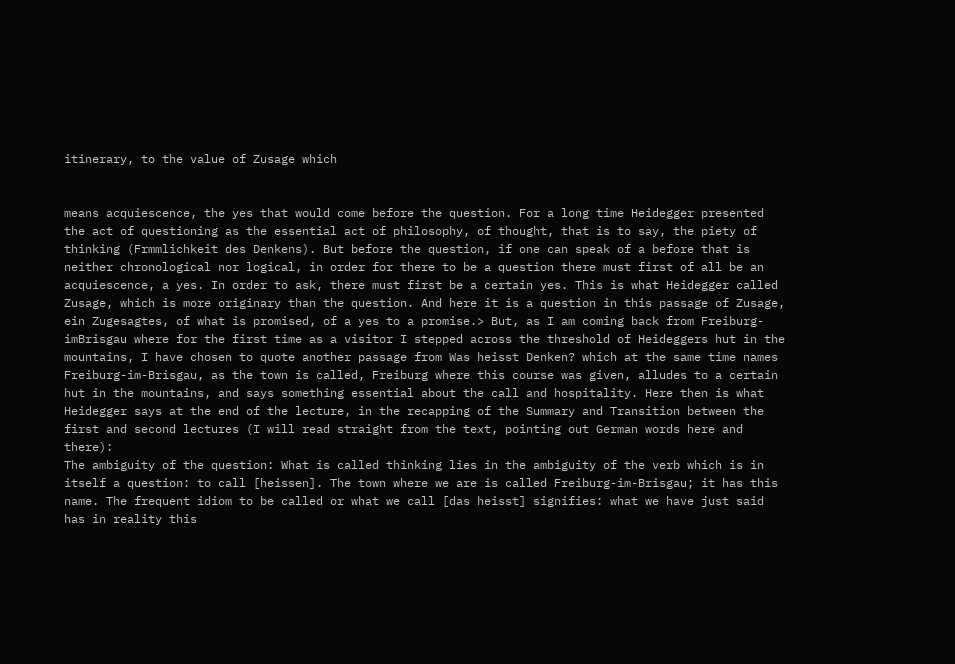itinerary, to the value of Zusage which


means acquiescence, the yes that would come before the question. For a long time Heidegger presented the act of questioning as the essential act of philosophy, of thought, that is to say, the piety of thinking (Frmmlichkeit des Denkens). But before the question, if one can speak of a before that is neither chronological nor logical, in order for there to be a question there must first of all be an acquiescence, a yes. In order to ask, there must first be a certain yes. This is what Heidegger called Zusage, which is more originary than the question. And here it is a question in this passage of Zusage, ein Zugesagtes, of what is promised, of a yes to a promise.> But, as I am coming back from Freiburg-imBrisgau where for the first time as a visitor I stepped across the threshold of Heideggers hut in the mountains, I have chosen to quote another passage from Was heisst Denken? which at the same time names Freiburg-im-Brisgau, as the town is called, Freiburg where this course was given, alludes to a certain hut in the mountains, and says something essential about the call and hospitality. Here then is what Heidegger says at the end of the lecture, in the recapping of the Summary and Transition between the first and second lectures (I will read straight from the text, pointing out German words here and there):
The ambiguity of the question: What is called thinking lies in the ambiguity of the verb which is in itself a question: to call [heissen]. The town where we are is called Freiburg-im-Brisgau; it has this name. The frequent idiom to be called or what we call [das heisst] signifies: what we have just said has in reality this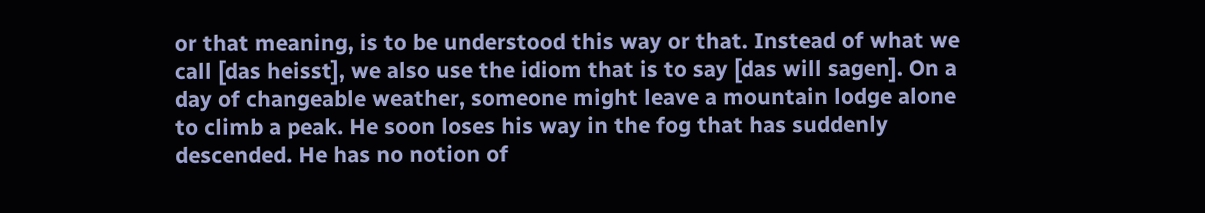or that meaning, is to be understood this way or that. Instead of what we call [das heisst], we also use the idiom that is to say [das will sagen]. On a day of changeable weather, someone might leave a mountain lodge alone to climb a peak. He soon loses his way in the fog that has suddenly descended. He has no notion of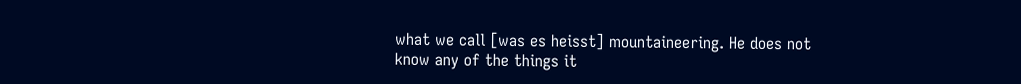what we call [was es heisst] mountaineering. He does not know any of the things it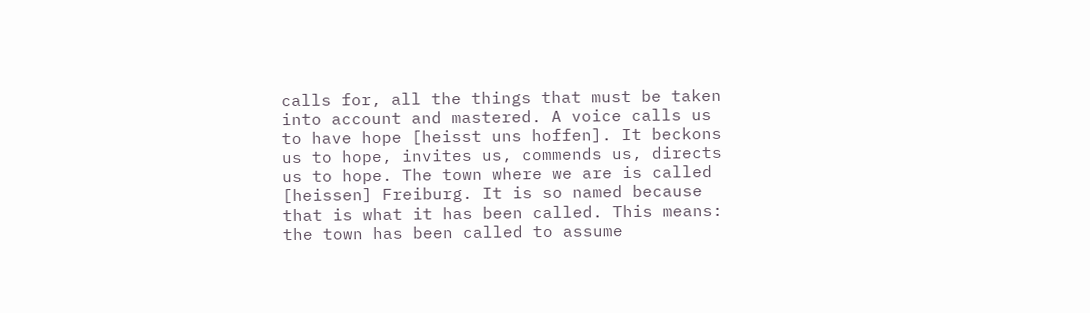calls for, all the things that must be taken into account and mastered. A voice calls us to have hope [heisst uns hoffen]. It beckons us to hope, invites us, commends us, directs us to hope. The town where we are is called [heissen] Freiburg. It is so named because that is what it has been called. This means: the town has been called to assume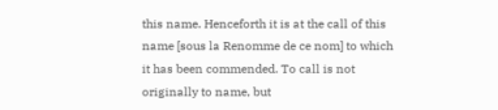this name. Henceforth it is at the call of this name [sous la Renomme de ce nom] to which it has been commended. To call is not originally to name, but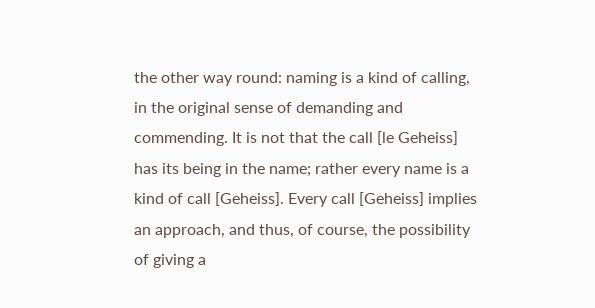the other way round: naming is a kind of calling, in the original sense of demanding and commending. It is not that the call [le Geheiss] has its being in the name; rather every name is a kind of call [Geheiss]. Every call [Geheiss] implies an approach, and thus, of course, the possibility of giving a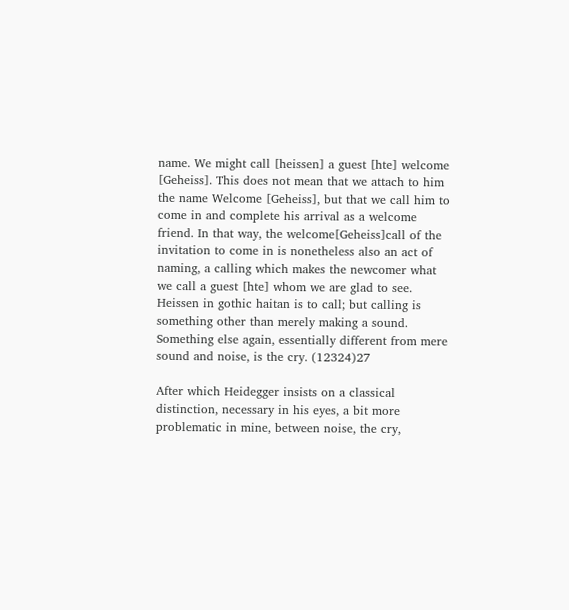name. We might call [heissen] a guest [hte] welcome [Geheiss]. This does not mean that we attach to him the name Welcome [Geheiss], but that we call him to come in and complete his arrival as a welcome friend. In that way, the welcome[Geheiss]call of the invitation to come in is nonetheless also an act of naming, a calling which makes the newcomer what we call a guest [hte] whom we are glad to see. Heissen in gothic haitan is to call; but calling is something other than merely making a sound. Something else again, essentially different from mere sound and noise, is the cry. (12324)27

After which Heidegger insists on a classical distinction, necessary in his eyes, a bit more problematic in mine, between noise, the cry,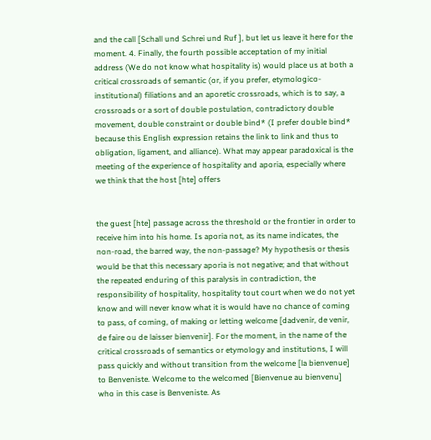and the call [Schall und Schrei und Ruf ], but let us leave it here for the moment. 4. Finally, the fourth possible acceptation of my initial address (We do not know what hospitality is) would place us at both a critical crossroads of semantic (or, if you prefer, etymologico-institutional) filiations and an aporetic crossroads, which is to say, a crossroads or a sort of double postulation, contradictory double movement, double constraint or double bind* (I prefer double bind* because this English expression retains the link to link and thus to obligation, ligament, and alliance). What may appear paradoxical is the meeting of the experience of hospitality and aporia, especially where we think that the host [hte] offers


the guest [hte] passage across the threshold or the frontier in order to receive him into his home. Is aporia not, as its name indicates, the non-road, the barred way, the non-passage? My hypothesis or thesis would be that this necessary aporia is not negative; and that without the repeated enduring of this paralysis in contradiction, the responsibility of hospitality, hospitality tout court when we do not yet know and will never know what it is would have no chance of coming to pass, of coming, of making or letting welcome [dadvenir, de venir, de faire ou de laisser bienvenir]. For the moment, in the name of the critical crossroads of semantics or etymology and institutions, I will pass quickly and without transition from the welcome [la bienvenue] to Benveniste. Welcome to the welcomed [Bienvenue au bienvenu] who in this case is Benveniste. As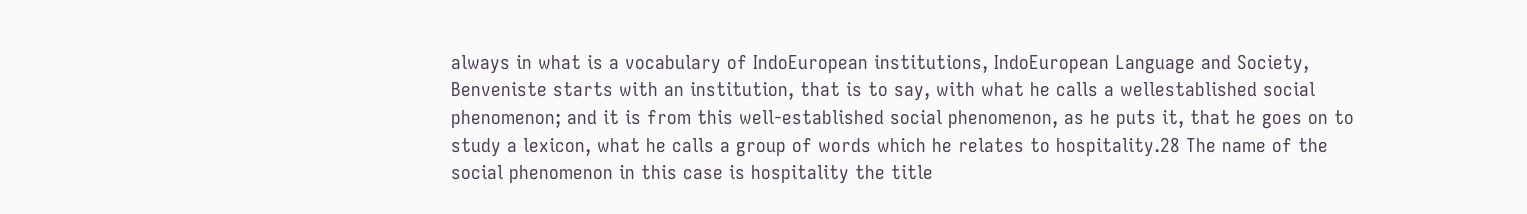always in what is a vocabulary of IndoEuropean institutions, IndoEuropean Language and Society, Benveniste starts with an institution, that is to say, with what he calls a wellestablished social phenomenon; and it is from this well-established social phenomenon, as he puts it, that he goes on to study a lexicon, what he calls a group of words which he relates to hospitality.28 The name of the social phenomenon in this case is hospitality the title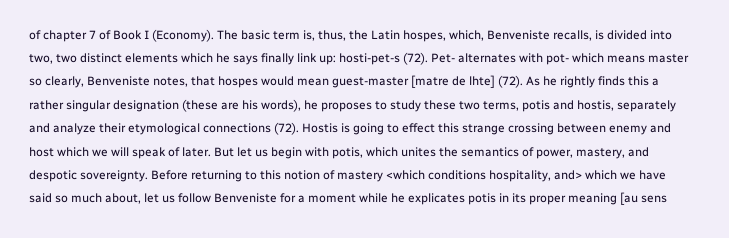of chapter 7 of Book I (Economy). The basic term is, thus, the Latin hospes, which, Benveniste recalls, is divided into two, two distinct elements which he says finally link up: hosti-pet-s (72). Pet- alternates with pot- which means master so clearly, Benveniste notes, that hospes would mean guest-master [matre de lhte] (72). As he rightly finds this a rather singular designation (these are his words), he proposes to study these two terms, potis and hostis, separately and analyze their etymological connections (72). Hostis is going to effect this strange crossing between enemy and host which we will speak of later. But let us begin with potis, which unites the semantics of power, mastery, and despotic sovereignty. Before returning to this notion of mastery <which conditions hospitality, and> which we have said so much about, let us follow Benveniste for a moment while he explicates potis in its proper meaning [au sens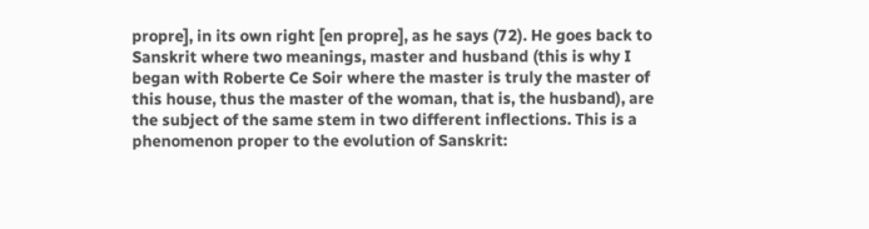propre], in its own right [en propre], as he says (72). He goes back to Sanskrit where two meanings, master and husband (this is why I began with Roberte Ce Soir where the master is truly the master of this house, thus the master of the woman, that is, the husband), are the subject of the same stem in two different inflections. This is a phenomenon proper to the evolution of Sanskrit: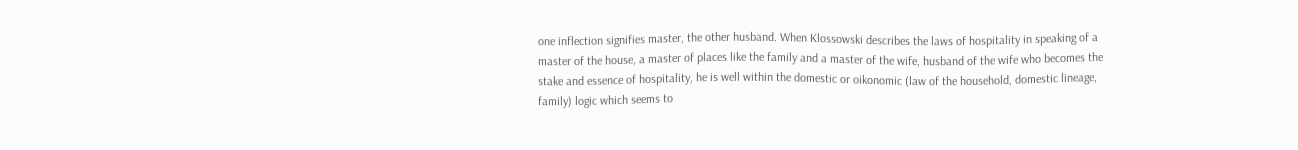one inflection signifies master, the other husband. When Klossowski describes the laws of hospitality in speaking of a master of the house, a master of places like the family and a master of the wife, husband of the wife who becomes the stake and essence of hospitality, he is well within the domestic or oikonomic (law of the household, domestic lineage, family) logic which seems to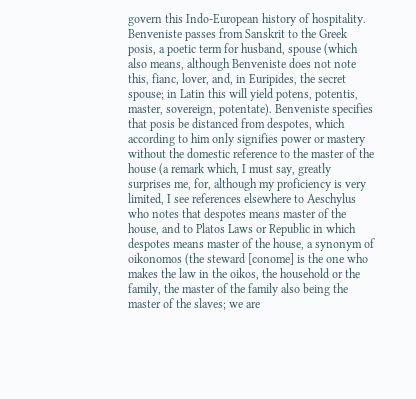govern this Indo-European history of hospitality. Benveniste passes from Sanskrit to the Greek posis, a poetic term for husband, spouse (which also means, although Benveniste does not note this, fianc, lover, and, in Euripides, the secret spouse; in Latin this will yield potens, potentis, master, sovereign, potentate). Benveniste specifies that posis be distanced from despotes, which according to him only signifies power or mastery without the domestic reference to the master of the house (a remark which, I must say, greatly surprises me, for, although my proficiency is very limited, I see references elsewhere to Aeschylus who notes that despotes means master of the house, and to Platos Laws or Republic in which despotes means master of the house, a synonym of oikonomos (the steward [conome] is the one who makes the law in the oikos, the household or the family, the master of the family also being the master of the slaves; we are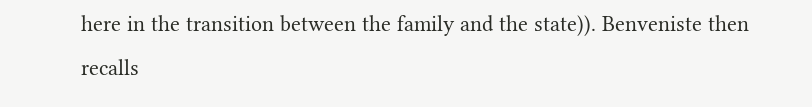here in the transition between the family and the state)). Benveniste then recalls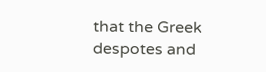that the Greek despotes and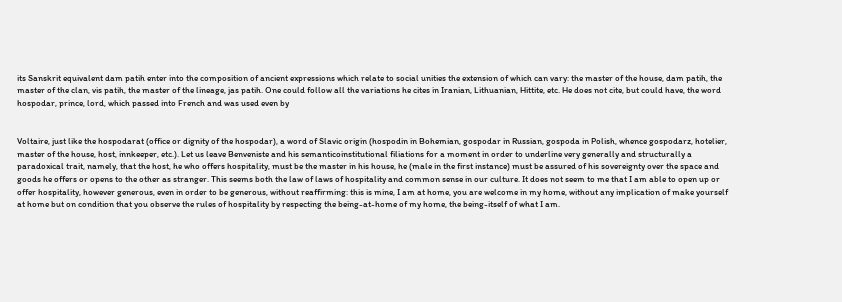its Sanskrit equivalent dam patih enter into the composition of ancient expressions which relate to social unities the extension of which can vary: the master of the house, dam patih, the master of the clan, vis patih, the master of the lineage, jas patih. One could follow all the variations he cites in Iranian, Lithuanian, Hittite, etc. He does not cite, but could have, the word hospodar, prince, lord, which passed into French and was used even by


Voltaire, just like the hospodarat (office or dignity of the hospodar), a word of Slavic origin (hospodin in Bohemian, gospodar in Russian, gospoda in Polish, whence gospodarz, hotelier, master of the house, host, innkeeper, etc.). Let us leave Benveniste and his semanticoinstitutional filiations for a moment in order to underline very generally and structurally a paradoxical trait, namely, that the host, he who offers hospitality, must be the master in his house, he (male in the first instance) must be assured of his sovereignty over the space and goods he offers or opens to the other as stranger. This seems both the law of laws of hospitality and common sense in our culture. It does not seem to me that I am able to open up or offer hospitality, however generous, even in order to be generous, without reaffirming: this is mine, I am at home, you are welcome in my home, without any implication of make yourself at home but on condition that you observe the rules of hospitality by respecting the being-at-home of my home, the being-itself of what I am.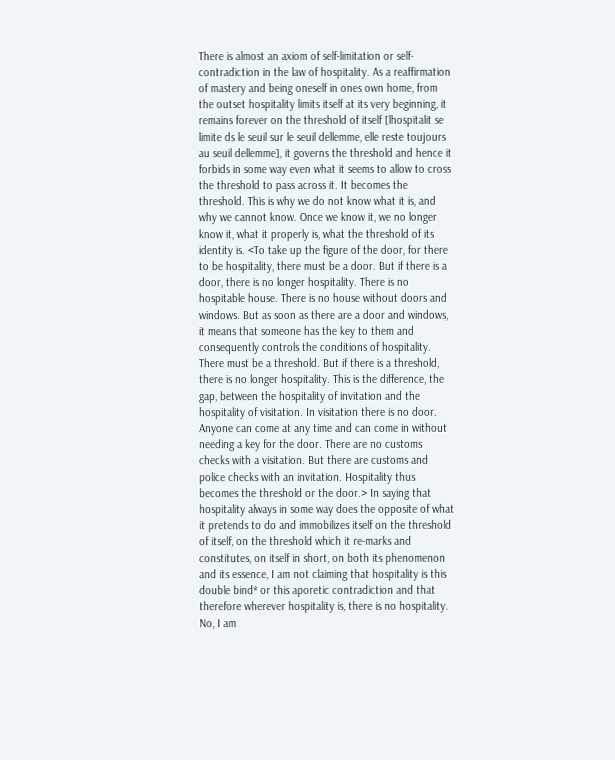There is almost an axiom of self-limitation or self-contradiction in the law of hospitality. As a reaffirmation of mastery and being oneself in ones own home, from the outset hospitality limits itself at its very beginning, it remains forever on the threshold of itself [lhospitalit se limite ds le seuil sur le seuil dellemme, elle reste toujours au seuil dellemme], it governs the threshold and hence it forbids in some way even what it seems to allow to cross the threshold to pass across it. It becomes the threshold. This is why we do not know what it is, and why we cannot know. Once we know it, we no longer know it, what it properly is, what the threshold of its identity is. <To take up the figure of the door, for there to be hospitality, there must be a door. But if there is a door, there is no longer hospitality. There is no hospitable house. There is no house without doors and windows. But as soon as there are a door and windows, it means that someone has the key to them and consequently controls the conditions of hospitality. There must be a threshold. But if there is a threshold, there is no longer hospitality. This is the difference, the gap, between the hospitality of invitation and the hospitality of visitation. In visitation there is no door. Anyone can come at any time and can come in without needing a key for the door. There are no customs checks with a visitation. But there are customs and police checks with an invitation. Hospitality thus becomes the threshold or the door.> In saying that hospitality always in some way does the opposite of what it pretends to do and immobilizes itself on the threshold of itself, on the threshold which it re-marks and constitutes, on itself in short, on both its phenomenon and its essence, I am not claiming that hospitality is this double bind* or this aporetic contradiction and that therefore wherever hospitality is, there is no hospitality. No, I am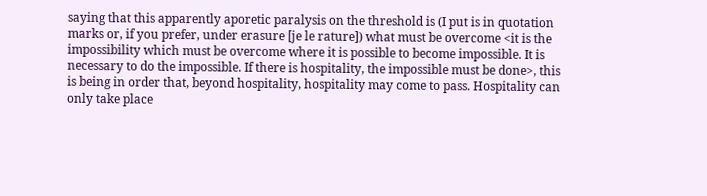saying that this apparently aporetic paralysis on the threshold is (I put is in quotation marks or, if you prefer, under erasure [je le rature]) what must be overcome <it is the impossibility which must be overcome where it is possible to become impossible. It is necessary to do the impossible. If there is hospitality, the impossible must be done>, this is being in order that, beyond hospitality, hospitality may come to pass. Hospitality can only take place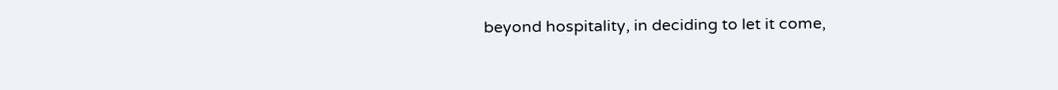beyond hospitality, in deciding to let it come,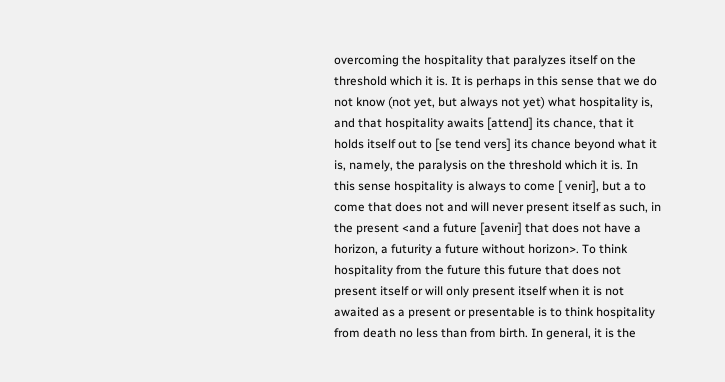overcoming the hospitality that paralyzes itself on the threshold which it is. It is perhaps in this sense that we do not know (not yet, but always not yet) what hospitality is, and that hospitality awaits [attend] its chance, that it holds itself out to [se tend vers] its chance beyond what it is, namely, the paralysis on the threshold which it is. In this sense hospitality is always to come [ venir], but a to come that does not and will never present itself as such, in the present <and a future [avenir] that does not have a horizon, a futurity a future without horizon>. To think hospitality from the future this future that does not present itself or will only present itself when it is not awaited as a present or presentable is to think hospitality from death no less than from birth. In general, it is the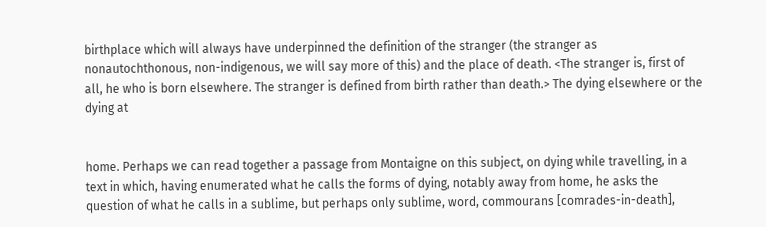birthplace which will always have underpinned the definition of the stranger (the stranger as nonautochthonous, non-indigenous, we will say more of this) and the place of death. <The stranger is, first of all, he who is born elsewhere. The stranger is defined from birth rather than death.> The dying elsewhere or the dying at


home. Perhaps we can read together a passage from Montaigne on this subject, on dying while travelling, in a text in which, having enumerated what he calls the forms of dying, notably away from home, he asks the question of what he calls in a sublime, but perhaps only sublime, word, commourans [comrades-in-death],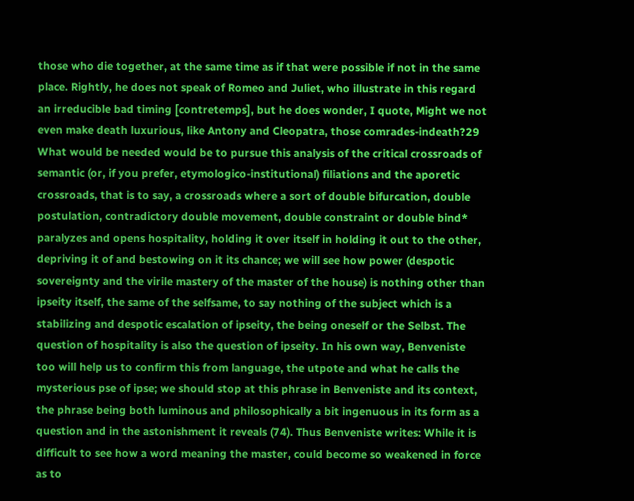those who die together, at the same time as if that were possible if not in the same place. Rightly, he does not speak of Romeo and Juliet, who illustrate in this regard an irreducible bad timing [contretemps], but he does wonder, I quote, Might we not even make death luxurious, like Antony and Cleopatra, those comrades-indeath?29 What would be needed would be to pursue this analysis of the critical crossroads of semantic (or, if you prefer, etymologico-institutional) filiations and the aporetic crossroads, that is to say, a crossroads where a sort of double bifurcation, double postulation, contradictory double movement, double constraint or double bind* paralyzes and opens hospitality, holding it over itself in holding it out to the other, depriving it of and bestowing on it its chance; we will see how power (despotic sovereignty and the virile mastery of the master of the house) is nothing other than ipseity itself, the same of the selfsame, to say nothing of the subject which is a stabilizing and despotic escalation of ipseity, the being oneself or the Selbst. The question of hospitality is also the question of ipseity. In his own way, Benveniste too will help us to confirm this from language, the utpote and what he calls the mysterious pse of ipse; we should stop at this phrase in Benveniste and its context, the phrase being both luminous and philosophically a bit ingenuous in its form as a question and in the astonishment it reveals (74). Thus Benveniste writes: While it is difficult to see how a word meaning the master, could become so weakened in force as to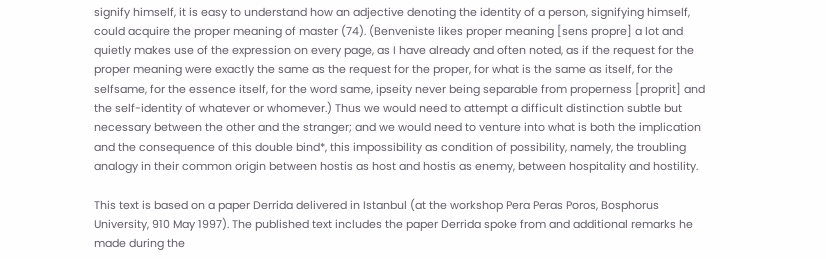signify himself, it is easy to understand how an adjective denoting the identity of a person, signifying himself, could acquire the proper meaning of master (74). (Benveniste likes proper meaning [sens propre] a lot and quietly makes use of the expression on every page, as I have already and often noted, as if the request for the proper meaning were exactly the same as the request for the proper, for what is the same as itself, for the selfsame, for the essence itself, for the word same, ipseity never being separable from properness [proprit] and the self-identity of whatever or whomever.) Thus we would need to attempt a difficult distinction subtle but necessary between the other and the stranger; and we would need to venture into what is both the implication and the consequence of this double bind*, this impossibility as condition of possibility, namely, the troubling analogy in their common origin between hostis as host and hostis as enemy, between hospitality and hostility.

This text is based on a paper Derrida delivered in Istanbul (at the workshop Pera Peras Poros, Bosphorus University, 910 May 1997). The published text includes the paper Derrida spoke from and additional remarks he made during the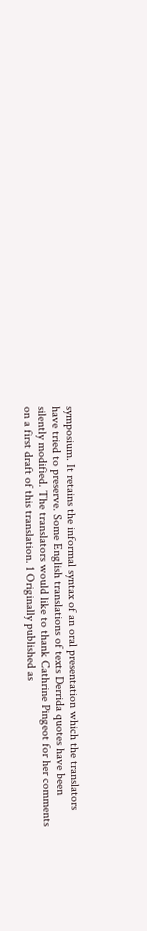symposium. It retains the informal syntax of an oral presentation which the translators have tried to preserve. Some English translations of texts Derrida quotes have been silently modified. The translators would like to thank Cathrine Pingeot for her comments on a first draft of this translation. 1 Originally published as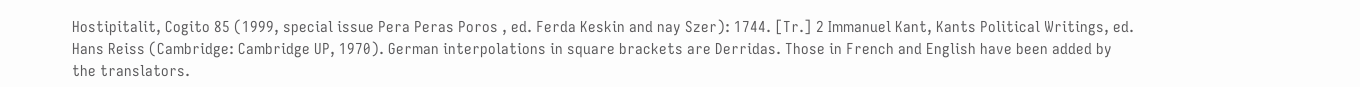Hostipitalit, Cogito 85 (1999, special issue Pera Peras Poros , ed. Ferda Keskin and nay Szer): 1744. [Tr.] 2 Immanuel Kant, Kants Political Writings, ed. Hans Reiss (Cambridge: Cambridge UP, 1970). German interpolations in square brackets are Derridas. Those in French and English have been added by the translators.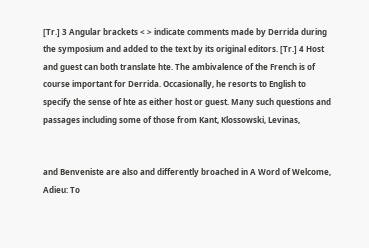[Tr.] 3 Angular brackets < > indicate comments made by Derrida during the symposium and added to the text by its original editors. [Tr.] 4 Host and guest can both translate hte. The ambivalence of the French is of course important for Derrida. Occasionally, he resorts to English to specify the sense of hte as either host or guest. Many such questions and passages including some of those from Kant, Klossowski, Levinas,


and Benveniste are also and differently broached in A Word of Welcome, Adieu: To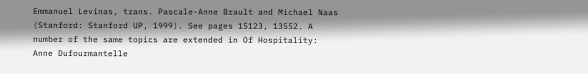Emmanuel Levinas, trans. Pascale-Anne Brault and Michael Naas (Stanford: Stanford UP, 1999). See pages 15123, 13552. A number of the same topics are extended in Of Hospitality: Anne Dufourmantelle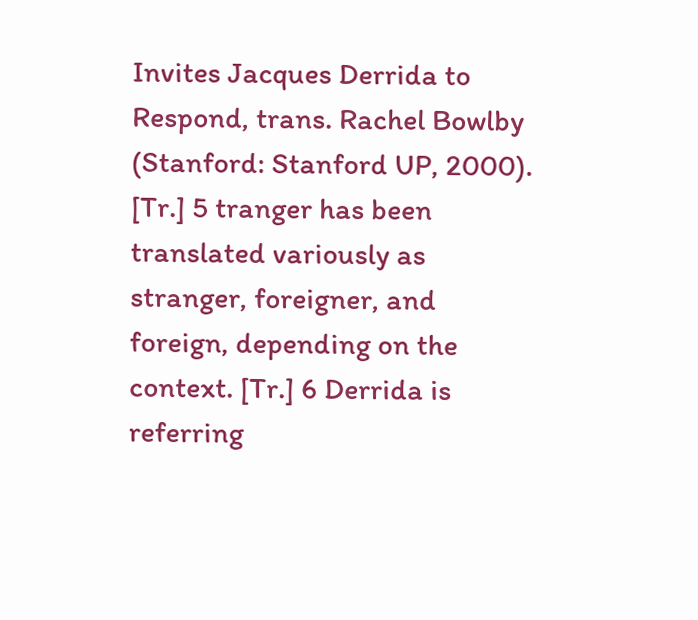Invites Jacques Derrida to Respond, trans. Rachel Bowlby (Stanford: Stanford UP, 2000). [Tr.] 5 tranger has been translated variously as stranger, foreigner, and foreign, depending on the context. [Tr.] 6 Derrida is referring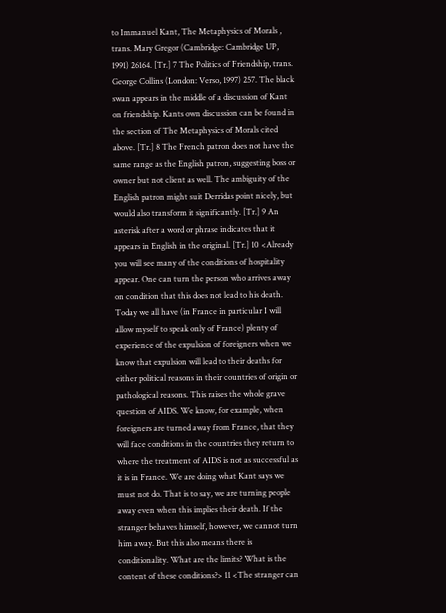to Immanuel Kant, The Metaphysics of Morals , trans. Mary Gregor (Cambridge: Cambridge UP, 1991) 26164. [Tr.] 7 The Politics of Friendship, trans. George Collins (London: Verso, 1997) 257. The black swan appears in the middle of a discussion of Kant on friendship. Kants own discussion can be found in the section of The Metaphysics of Morals cited above. [Tr.] 8 The French patron does not have the same range as the English patron, suggesting boss or owner but not client as well. The ambiguity of the English patron might suit Derridas point nicely, but would also transform it significantly. [Tr.] 9 An asterisk after a word or phrase indicates that it appears in English in the original. [Tr.] 10 <Already you will see many of the conditions of hospitality appear. One can turn the person who arrives away on condition that this does not lead to his death. Today we all have (in France in particular I will allow myself to speak only of France) plenty of experience of the expulsion of foreigners when we know that expulsion will lead to their deaths for either political reasons in their countries of origin or pathological reasons. This raises the whole grave question of AIDS. We know, for example, when foreigners are turned away from France, that they will face conditions in the countries they return to where the treatment of AIDS is not as successful as it is in France. We are doing what Kant says we must not do. That is to say, we are turning people away even when this implies their death. If the stranger behaves himself, however, we cannot turn him away. But this also means there is conditionality. What are the limits? What is the content of these conditions?> 11 <The stranger can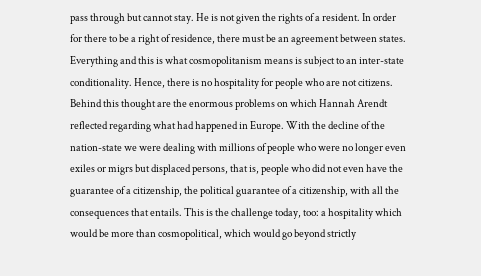pass through but cannot stay. He is not given the rights of a resident. In order for there to be a right of residence, there must be an agreement between states. Everything and this is what cosmopolitanism means is subject to an inter-state conditionality. Hence, there is no hospitality for people who are not citizens. Behind this thought are the enormous problems on which Hannah Arendt reflected regarding what had happened in Europe. With the decline of the nation-state we were dealing with millions of people who were no longer even exiles or migrs but displaced persons, that is, people who did not even have the guarantee of a citizenship, the political guarantee of a citizenship, with all the consequences that entails. This is the challenge today, too: a hospitality which would be more than cosmopolitical, which would go beyond strictly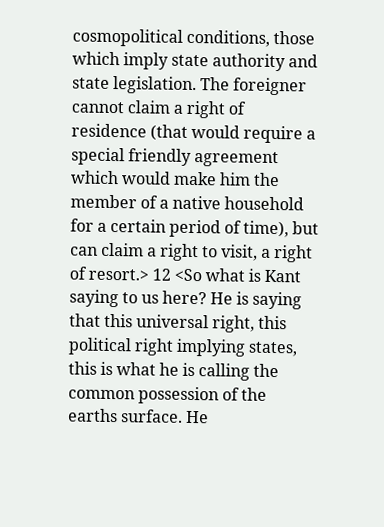cosmopolitical conditions, those which imply state authority and state legislation. The foreigner cannot claim a right of residence (that would require a special friendly agreement which would make him the member of a native household for a certain period of time), but can claim a right to visit, a right of resort.> 12 <So what is Kant saying to us here? He is saying that this universal right, this political right implying states, this is what he is calling the common possession of the earths surface. He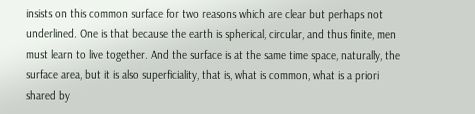insists on this common surface for two reasons which are clear but perhaps not underlined. One is that because the earth is spherical, circular, and thus finite, men must learn to live together. And the surface is at the same time space, naturally, the surface area, but it is also superficiality, that is, what is common, what is a priori shared by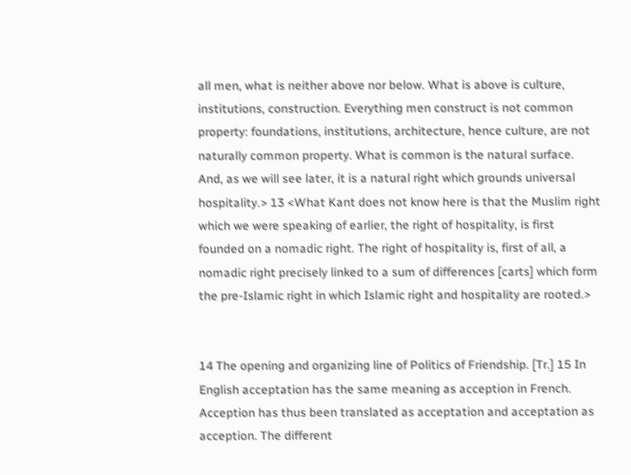all men, what is neither above nor below. What is above is culture, institutions, construction. Everything men construct is not common property: foundations, institutions, architecture, hence culture, are not naturally common property. What is common is the natural surface. And, as we will see later, it is a natural right which grounds universal hospitality.> 13 <What Kant does not know here is that the Muslim right which we were speaking of earlier, the right of hospitality, is first founded on a nomadic right. The right of hospitality is, first of all, a nomadic right precisely linked to a sum of differences [carts] which form the pre-Islamic right in which Islamic right and hospitality are rooted.>


14 The opening and organizing line of Politics of Friendship. [Tr.] 15 In English acceptation has the same meaning as acception in French. Acception has thus been translated as acceptation and acceptation as acception. The different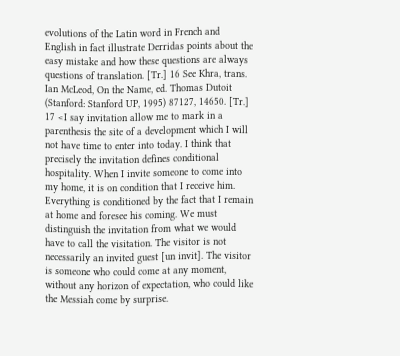evolutions of the Latin word in French and English in fact illustrate Derridas points about the easy mistake and how these questions are always questions of translation. [Tr.] 16 See Khra, trans. Ian McLeod, On the Name, ed. Thomas Dutoit (Stanford: Stanford UP, 1995) 87127, 14650. [Tr.] 17 <I say invitation allow me to mark in a parenthesis the site of a development which I will not have time to enter into today. I think that precisely the invitation defines conditional hospitality. When I invite someone to come into my home, it is on condition that I receive him. Everything is conditioned by the fact that I remain at home and foresee his coming. We must distinguish the invitation from what we would have to call the visitation. The visitor is not necessarily an invited guest [un invit]. The visitor is someone who could come at any moment, without any horizon of expectation, who could like the Messiah come by surprise.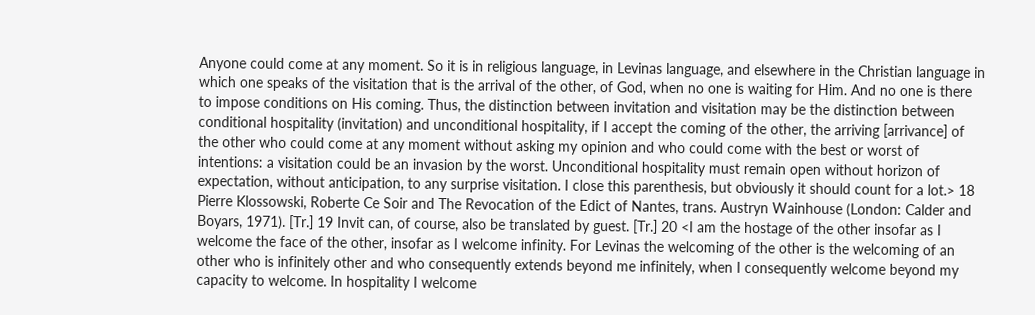Anyone could come at any moment. So it is in religious language, in Levinas language, and elsewhere in the Christian language in which one speaks of the visitation that is the arrival of the other, of God, when no one is waiting for Him. And no one is there to impose conditions on His coming. Thus, the distinction between invitation and visitation may be the distinction between conditional hospitality (invitation) and unconditional hospitality, if I accept the coming of the other, the arriving [arrivance] of the other who could come at any moment without asking my opinion and who could come with the best or worst of intentions: a visitation could be an invasion by the worst. Unconditional hospitality must remain open without horizon of expectation, without anticipation, to any surprise visitation. I close this parenthesis, but obviously it should count for a lot.> 18 Pierre Klossowski, Roberte Ce Soir and The Revocation of the Edict of Nantes, trans. Austryn Wainhouse (London: Calder and Boyars, 1971). [Tr.] 19 Invit can, of course, also be translated by guest. [Tr.] 20 <I am the hostage of the other insofar as I welcome the face of the other, insofar as I welcome infinity. For Levinas the welcoming of the other is the welcoming of an other who is infinitely other and who consequently extends beyond me infinitely, when I consequently welcome beyond my capacity to welcome. In hospitality I welcome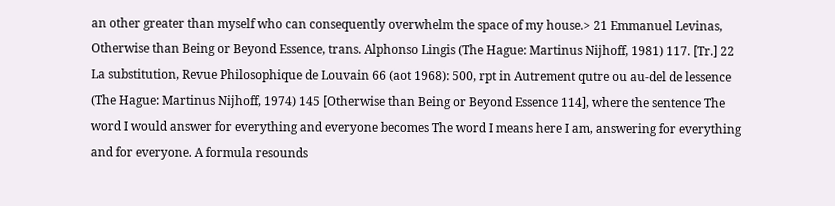an other greater than myself who can consequently overwhelm the space of my house.> 21 Emmanuel Levinas, Otherwise than Being or Beyond Essence, trans. Alphonso Lingis (The Hague: Martinus Nijhoff, 1981) 117. [Tr.] 22 La substitution, Revue Philosophique de Louvain 66 (aot 1968): 500, rpt in Autrement qutre ou au-del de lessence (The Hague: Martinus Nijhoff, 1974) 145 [Otherwise than Being or Beyond Essence 114], where the sentence The word I would answer for everything and everyone becomes The word I means here I am, answering for everything and for everyone. A formula resounds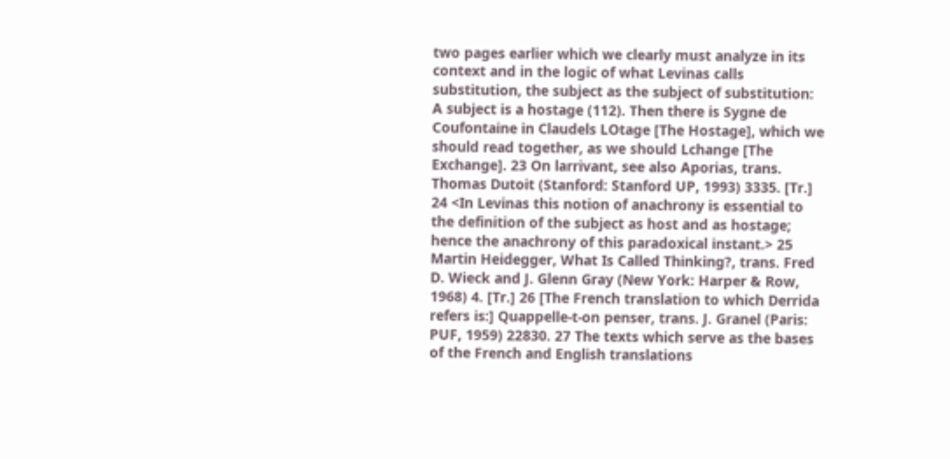two pages earlier which we clearly must analyze in its context and in the logic of what Levinas calls substitution, the subject as the subject of substitution: A subject is a hostage (112). Then there is Sygne de Coufontaine in Claudels LOtage [The Hostage], which we should read together, as we should Lchange [The Exchange]. 23 On larrivant, see also Aporias, trans. Thomas Dutoit (Stanford: Stanford UP, 1993) 3335. [Tr.] 24 <In Levinas this notion of anachrony is essential to the definition of the subject as host and as hostage; hence the anachrony of this paradoxical instant.> 25 Martin Heidegger, What Is Called Thinking?, trans. Fred D. Wieck and J. Glenn Gray (New York: Harper & Row, 1968) 4. [Tr.] 26 [The French translation to which Derrida refers is:] Quappelle-t-on penser, trans. J. Granel (Paris: PUF, 1959) 22830. 27 The texts which serve as the bases of the French and English translations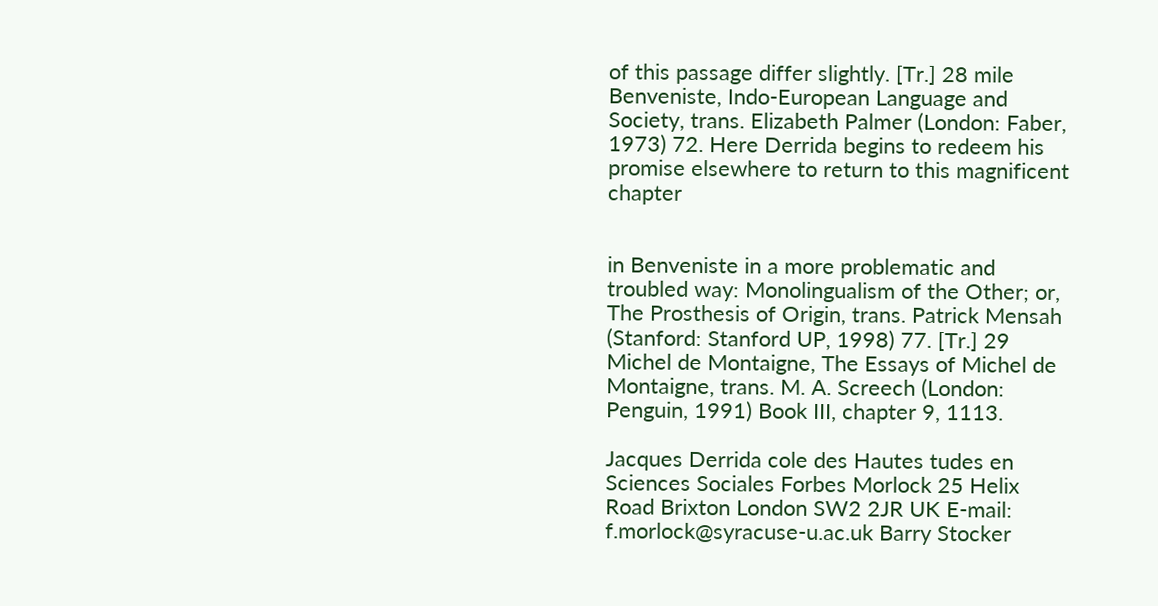of this passage differ slightly. [Tr.] 28 mile Benveniste, Indo-European Language and Society, trans. Elizabeth Palmer (London: Faber, 1973) 72. Here Derrida begins to redeem his promise elsewhere to return to this magnificent chapter


in Benveniste in a more problematic and troubled way: Monolingualism of the Other; or, The Prosthesis of Origin, trans. Patrick Mensah (Stanford: Stanford UP, 1998) 77. [Tr.] 29 Michel de Montaigne, The Essays of Michel de Montaigne, trans. M. A. Screech (London: Penguin, 1991) Book III, chapter 9, 1113.

Jacques Derrida cole des Hautes tudes en Sciences Sociales Forbes Morlock 25 Helix Road Brixton London SW2 2JR UK E-mail: f.morlock@syracuse-u.ac.uk Barry Stocker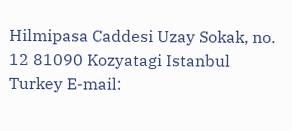Hilmipasa Caddesi Uzay Sokak, no. 12 81090 Kozyatagi Istanbul Turkey E-mail: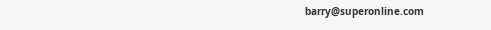barry@superonline.com